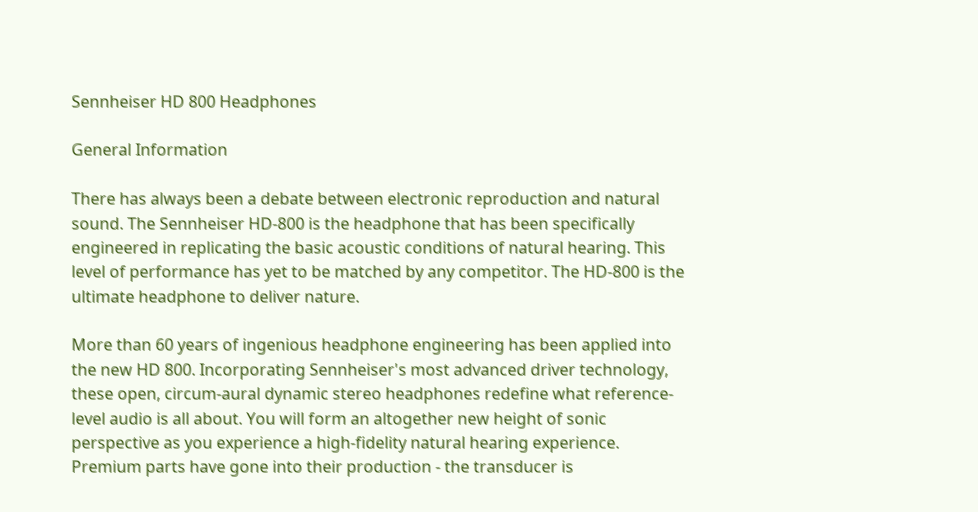Sennheiser HD 800 Headphones

General Information

There has always been a debate between electronic reproduction and natural sound. The Sennheiser HD-800 is the headphone that has been specifically engineered in replicating the basic acoustic conditions of natural hearing. This level of performance has yet to be matched by any competitor. The HD-800 is the ultimate headphone to deliver nature.

More than 60 years of ingenious headphone engineering has been applied into the new HD 800. Incorporating Sennheiser's most advanced driver technology, these open, circum-aural dynamic stereo headphones redefine what reference-level audio is all about. You will form an altogether new height of sonic perspective as you experience a high-fidelity natural hearing experience. Premium parts have gone into their production - the transducer is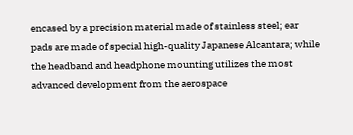encased by a precision material made of stainless steel; ear pads are made of special high-quality Japanese Alcantara; while the headband and headphone mounting utilizes the most advanced development from the aerospace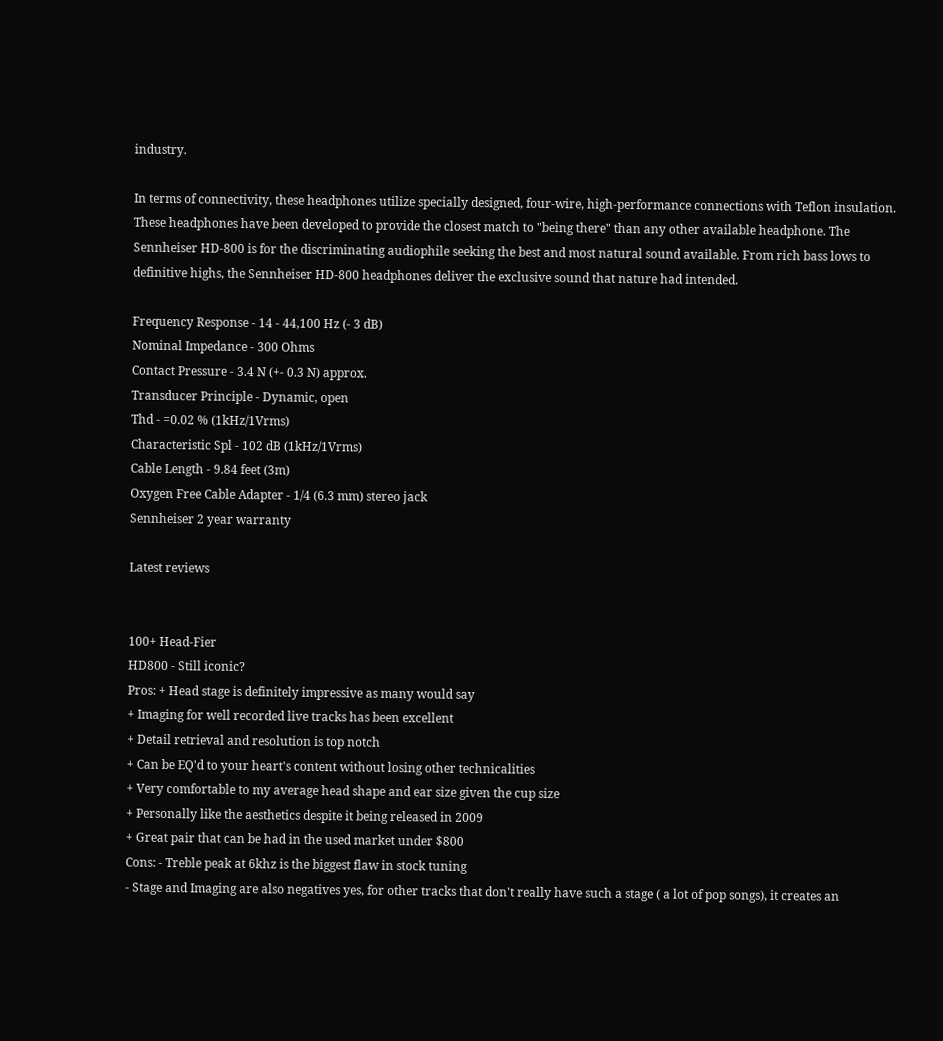industry.

In terms of connectivity, these headphones utilize specially designed, four-wire, high-performance connections with Teflon insulation. These headphones have been developed to provide the closest match to "being there" than any other available headphone. The Sennheiser HD-800 is for the discriminating audiophile seeking the best and most natural sound available. From rich bass lows to definitive highs, the Sennheiser HD-800 headphones deliver the exclusive sound that nature had intended.

Frequency Response - 14 - 44,100 Hz (- 3 dB)
Nominal Impedance - 300 Ohms
Contact Pressure - 3.4 N (+- 0.3 N) approx.
Transducer Principle - Dynamic, open
Thd - =0.02 % (1kHz/1Vrms)
Characteristic Spl - 102 dB (1kHz/1Vrms)
Cable Length - 9.84 feet (3m)
Oxygen Free Cable Adapter - 1/4 (6.3 mm) stereo jack
Sennheiser 2 year warranty

Latest reviews


100+ Head-Fier
HD800 - Still iconic?
Pros: + Head stage is definitely impressive as many would say
+ Imaging for well recorded live tracks has been excellent
+ Detail retrieval and resolution is top notch
+ Can be EQ'd to your heart's content without losing other technicalities
+ Very comfortable to my average head shape and ear size given the cup size
+ Personally like the aesthetics despite it being released in 2009
+ Great pair that can be had in the used market under $800
Cons: - Treble peak at 6khz is the biggest flaw in stock tuning
- Stage and Imaging are also negatives yes, for other tracks that don't really have such a stage ( a lot of pop songs), it creates an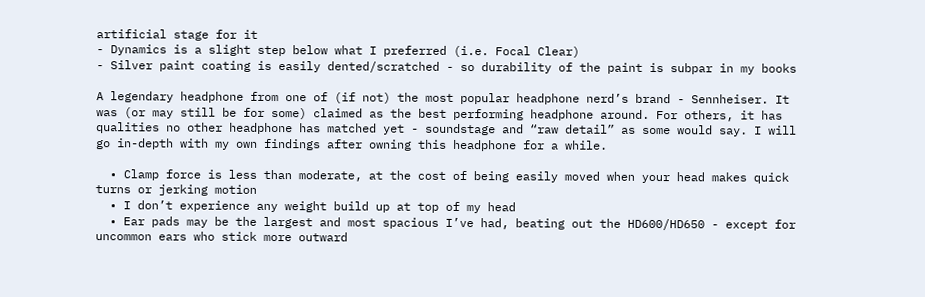artificial stage for it
- Dynamics is a slight step below what I preferred (i.e. Focal Clear)
- Silver paint coating is easily dented/scratched - so durability of the paint is subpar in my books

A legendary headphone from one of (if not) the most popular headphone nerd’s brand - Sennheiser. It was (or may still be for some) claimed as the best performing headphone around. For others, it has qualities no other headphone has matched yet - soundstage and “raw detail” as some would say. I will go in-depth with my own findings after owning this headphone for a while.

  • Clamp force is less than moderate, at the cost of being easily moved when your head makes quick turns or jerking motion
  • I don’t experience any weight build up at top of my head
  • Ear pads may be the largest and most spacious I’ve had, beating out the HD600/HD650 - except for uncommon ears who stick more outward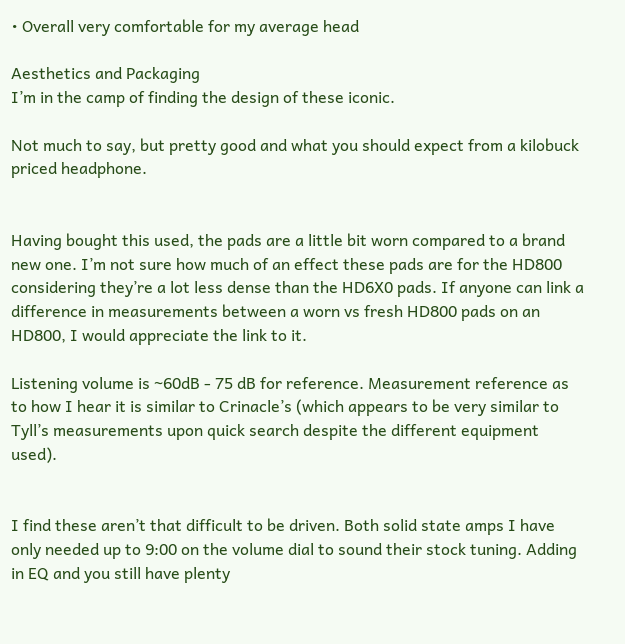• Overall very comfortable for my average head

Aesthetics and Packaging
I’m in the camp of finding the design of these iconic.

Not much to say, but pretty good and what you should expect from a kilobuck priced headphone.


Having bought this used, the pads are a little bit worn compared to a brand new one. I’m not sure how much of an effect these pads are for the HD800 considering they’re a lot less dense than the HD6X0 pads. If anyone can link a difference in measurements between a worn vs fresh HD800 pads on an HD800, I would appreciate the link to it.

Listening volume is ~60dB - 75 dB for reference. Measurement reference as to how I hear it is similar to Crinacle’s (which appears to be very similar to Tyll’s measurements upon quick search despite the different equipment used).


I find these aren’t that difficult to be driven. Both solid state amps I have only needed up to 9:00 on the volume dial to sound their stock tuning. Adding in EQ and you still have plenty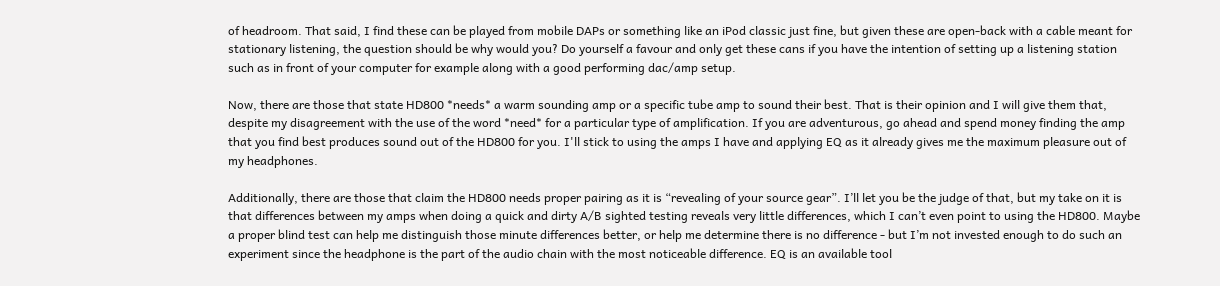of headroom. That said, I find these can be played from mobile DAPs or something like an iPod classic just fine, but given these are open-back with a cable meant for stationary listening, the question should be why would you? Do yourself a favour and only get these cans if you have the intention of setting up a listening station such as in front of your computer for example along with a good performing dac/amp setup.

Now, there are those that state HD800 *needs* a warm sounding amp or a specific tube amp to sound their best. That is their opinion and I will give them that, despite my disagreement with the use of the word *need* for a particular type of amplification. If you are adventurous, go ahead and spend money finding the amp that you find best produces sound out of the HD800 for you. I'll stick to using the amps I have and applying EQ as it already gives me the maximum pleasure out of my headphones.

Additionally, there are those that claim the HD800 needs proper pairing as it is “revealing of your source gear”. I’ll let you be the judge of that, but my take on it is that differences between my amps when doing a quick and dirty A/B sighted testing reveals very little differences, which I can’t even point to using the HD800. Maybe a proper blind test can help me distinguish those minute differences better, or help me determine there is no difference - but I’m not invested enough to do such an experiment since the headphone is the part of the audio chain with the most noticeable difference. EQ is an available tool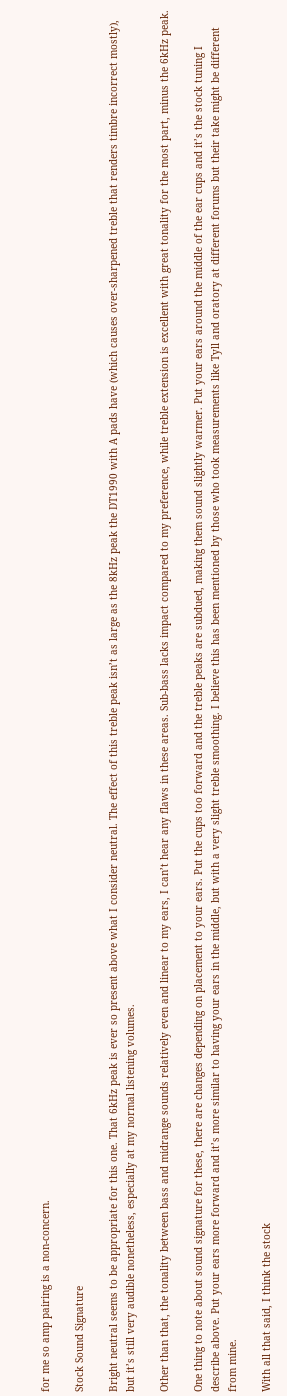for me so amp pairing is a non-concern.

Stock Sound Signature

Bright neutral seems to be appropriate for this one. That 6kHz peak is ever so present above what I consider neutral. The effect of this treble peak isn’t as large as the 8kHz peak the DT1990 with A pads have (which causes over-sharpened treble that renders timbre incorrect mostly), but it’s still very audible nonetheless, especially at my normal listening volumes.

Other than that, the tonality between bass and midrange sounds relatively even and linear to my ears, I can’t hear any flaws in these areas. Sub-bass lacks impact compared to my preference, while treble extension is excellent with great tonality for the most part, minus the 6kHz peak.

One thing to note about sound signature for these, there are changes depending on placement to your ears. Put the cups too forward and the treble peaks are subdued, making them sound slightly warmer. Put your ears around the middle of the ear cups and it’s the stock tuning I describe above. Put your ears more forward and it’s more similar to having your ears in the middle, but with a very slight treble smoothing. I believe this has been mentioned by those who took measurements like Tyll and oratory at different forums but their take might be different from mine.

With all that said, I think the stock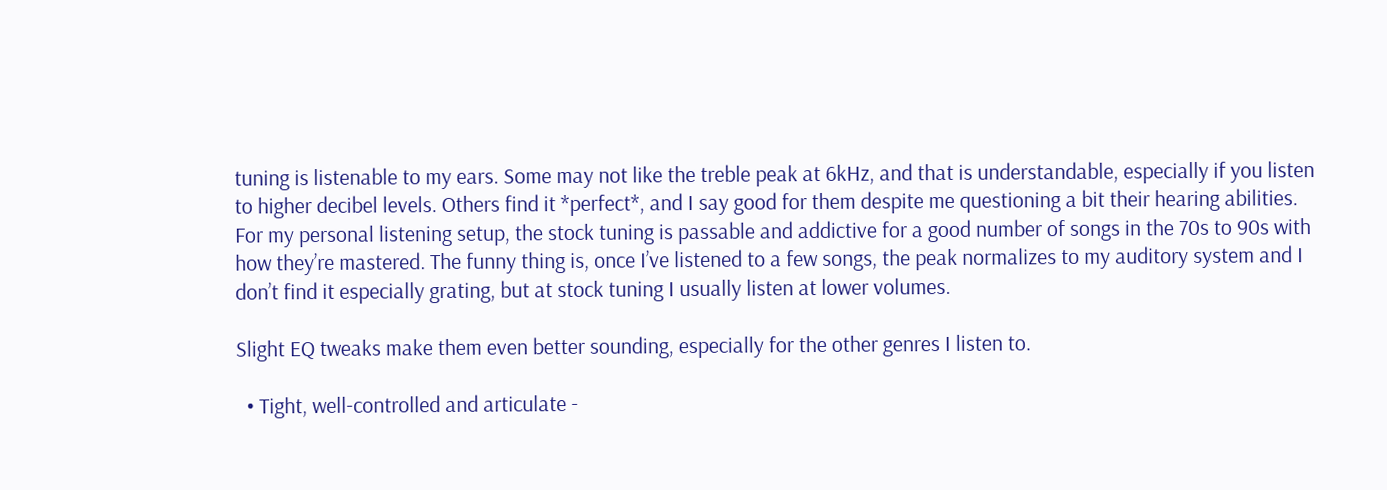tuning is listenable to my ears. Some may not like the treble peak at 6kHz, and that is understandable, especially if you listen to higher decibel levels. Others find it *perfect*, and I say good for them despite me questioning a bit their hearing abilities. For my personal listening setup, the stock tuning is passable and addictive for a good number of songs in the 70s to 90s with how they’re mastered. The funny thing is, once I’ve listened to a few songs, the peak normalizes to my auditory system and I don’t find it especially grating, but at stock tuning I usually listen at lower volumes.

Slight EQ tweaks make them even better sounding, especially for the other genres I listen to.

  • Tight, well-controlled and articulate -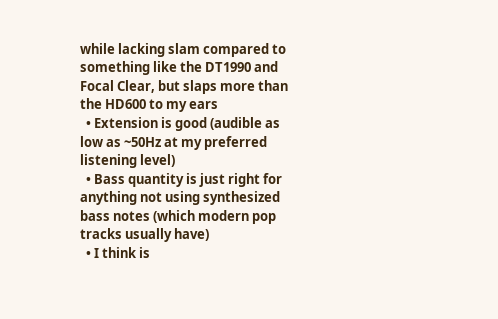while lacking slam compared to something like the DT1990 and Focal Clear, but slaps more than the HD600 to my ears
  • Extension is good (audible as low as ~50Hz at my preferred listening level)
  • Bass quantity is just right for anything not using synthesized bass notes (which modern pop tracks usually have)
  • I think is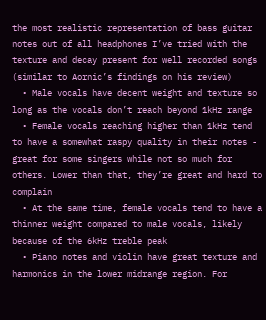the most realistic representation of bass guitar notes out of all headphones I’ve tried with the texture and decay present for well recorded songs (similar to Aornic’s findings on his review)
  • Male vocals have decent weight and texture so long as the vocals don’t reach beyond 1kHz range
  • Female vocals reaching higher than 1kHz tend to have a somewhat raspy quality in their notes - great for some singers while not so much for others. Lower than that, they’re great and hard to complain
  • At the same time, female vocals tend to have a thinner weight compared to male vocals, likely because of the 6kHz treble peak
  • Piano notes and violin have great texture and harmonics in the lower midrange region. For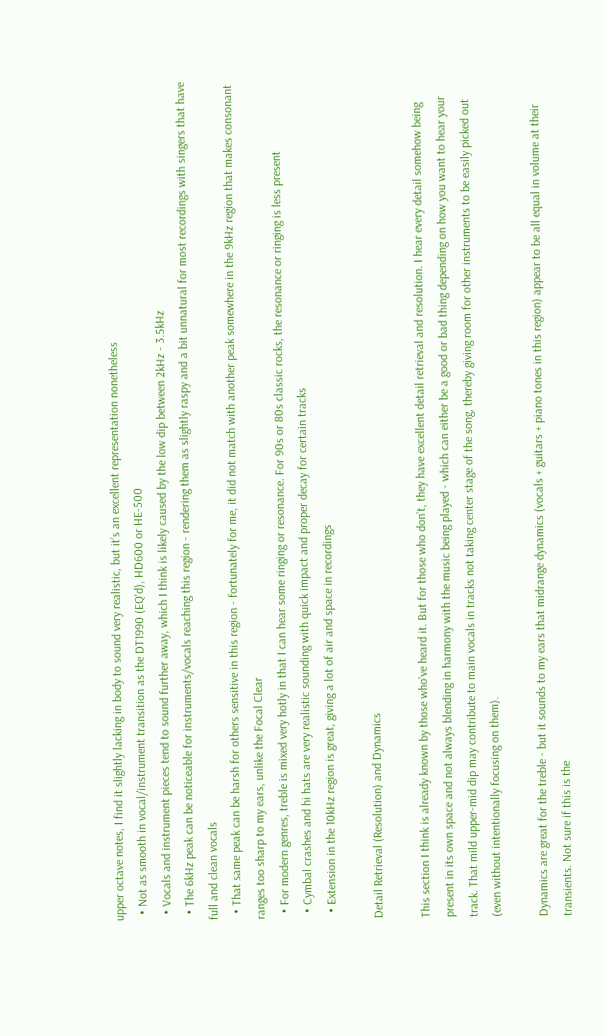upper octave notes, I find it slightly lacking in body to sound very realistic, but it’s an excellent representation nonetheless
  • Not as smooth in vocal/instrument transition as the DT1990 (EQ'd), HD600 or HE-500
  • Vocals and instrument pieces tend to sound further away, which I think is likely caused by the low dip between 2kHz - 3.5kHz
  • The 6kHz peak can be noticeable for instruments/vocals reaching this region - rendering them as slightly raspy and a bit unnatural for most recordings with singers that have full and clean vocals
  • That same peak can be harsh for others sensitive in this region - fortunately for me, it did not match with another peak somewhere in the 9kHz region that makes consonant ranges too sharp to my ears, unlike the Focal Clear
  • For modern genres, treble is mixed very hotly in that I can hear some ringing or resonance. For 90s or 80s classic rocks, the resonance or ringing is less present
  • Cymbal crashes and hi hats are very realistic sounding with quick impact and proper decay for certain tracks
  • Extension in the 10kHz region is great, giving a lot of air and space in recordings

Detail Retrieval (Resolution) and Dynamics

This section I think is already known by those who’ve heard it. But for those who don’t, they have excellent detail retrieval and resolution. I hear every detail somehow being present in its own space and not always blending in harmony with the music being played - which can either be a good or bad thing depending on how you want to hear your track. That mild upper-mid dip may contribute to main vocals in tracks not taking center stage of the song, thereby giving room for other instruments to be easily picked out (even without intentionally focusing on them).

Dynamics are great for the treble - but it sounds to my ears that midrange dynamics (vocals + guitars + piano tones in this region) appear to be all equal in volume at their transients. Not sure if this is the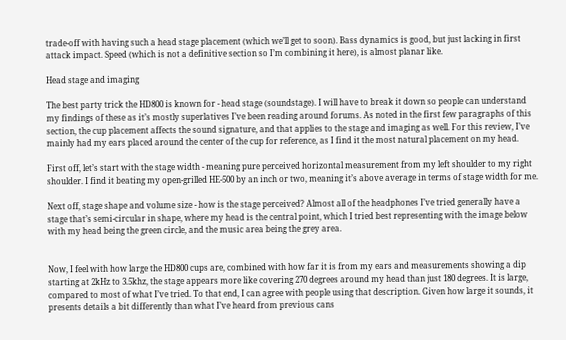trade-off with having such a head stage placement (which we’ll get to soon). Bass dynamics is good, but just lacking in first attack impact. Speed (which is not a definitive section so I’m combining it here), is almost planar like.

Head stage and imaging

The best party trick the HD800 is known for - head stage (soundstage). I will have to break it down so people can understand my findings of these as it’s mostly superlatives I’ve been reading around forums. As noted in the first few paragraphs of this section, the cup placement affects the sound signature, and that applies to the stage and imaging as well. For this review, I’ve mainly had my ears placed around the center of the cup for reference, as I find it the most natural placement on my head.

First off, let’s start with the stage width - meaning pure perceived horizontal measurement from my left shoulder to my right shoulder. I find it beating my open-grilled HE-500 by an inch or two, meaning it’s above average in terms of stage width for me.

Next off, stage shape and volume size - how is the stage perceived? Almost all of the headphones I’ve tried generally have a stage that’s semi-circular in shape, where my head is the central point, which I tried best representing with the image below with my head being the green circle, and the music area being the grey area.


Now, I feel with how large the HD800 cups are, combined with how far it is from my ears and measurements showing a dip starting at 2kHz to 3.5khz, the stage appears more like covering 270 degrees around my head than just 180 degrees. It is large, compared to most of what I’ve tried. To that end, I can agree with people using that description. Given how large it sounds, it presents details a bit differently than what I’ve heard from previous cans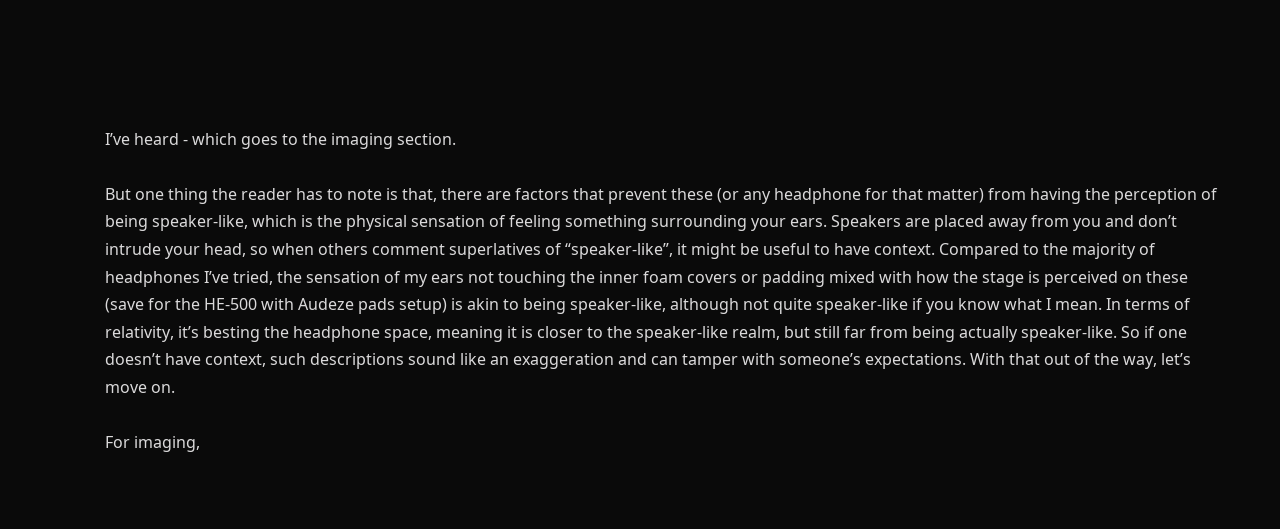I’ve heard - which goes to the imaging section.

But one thing the reader has to note is that, there are factors that prevent these (or any headphone for that matter) from having the perception of being speaker-like, which is the physical sensation of feeling something surrounding your ears. Speakers are placed away from you and don’t intrude your head, so when others comment superlatives of “speaker-like”, it might be useful to have context. Compared to the majority of headphones I’ve tried, the sensation of my ears not touching the inner foam covers or padding mixed with how the stage is perceived on these (save for the HE-500 with Audeze pads setup) is akin to being speaker-like, although not quite speaker-like if you know what I mean. In terms of relativity, it’s besting the headphone space, meaning it is closer to the speaker-like realm, but still far from being actually speaker-like. So if one doesn’t have context, such descriptions sound like an exaggeration and can tamper with someone’s expectations. With that out of the way, let’s move on.

For imaging,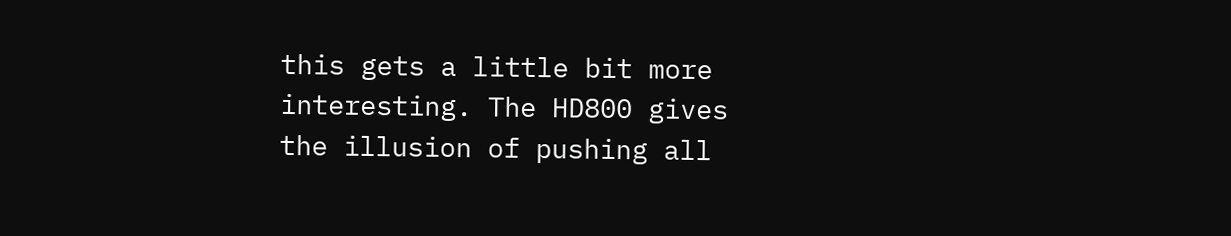this gets a little bit more interesting. The HD800 gives the illusion of pushing all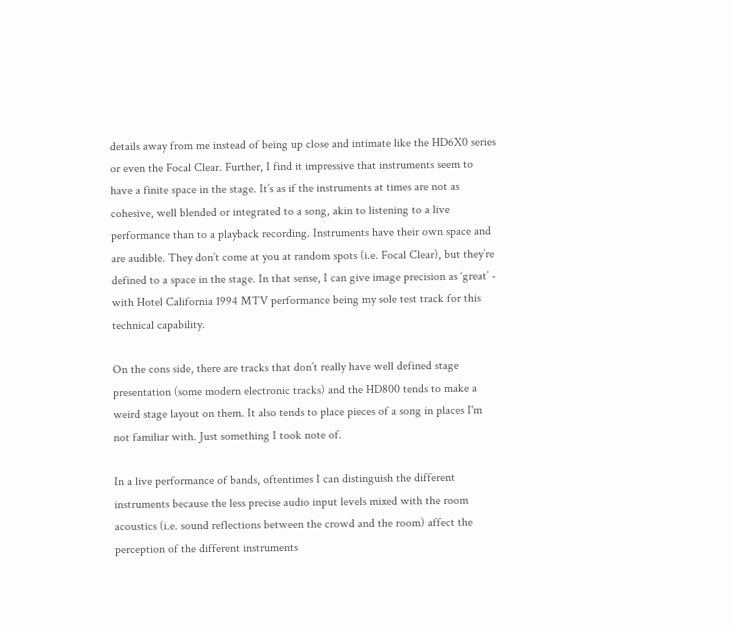details away from me instead of being up close and intimate like the HD6X0 series or even the Focal Clear. Further, I find it impressive that instruments seem to have a finite space in the stage. It’s as if the instruments at times are not as cohesive, well blended or integrated to a song, akin to listening to a live performance than to a playback recording. Instruments have their own space and are audible. They don’t come at you at random spots (i.e. Focal Clear), but they’re defined to a space in the stage. In that sense, I can give image precision as ‘great’ - with Hotel California 1994 MTV performance being my sole test track for this technical capability.

On the cons side, there are tracks that don’t really have well defined stage presentation (some modern electronic tracks) and the HD800 tends to make a weird stage layout on them. It also tends to place pieces of a song in places I'm not familiar with. Just something I took note of.

In a live performance of bands, oftentimes I can distinguish the different instruments because the less precise audio input levels mixed with the room acoustics (i.e. sound reflections between the crowd and the room) affect the perception of the different instruments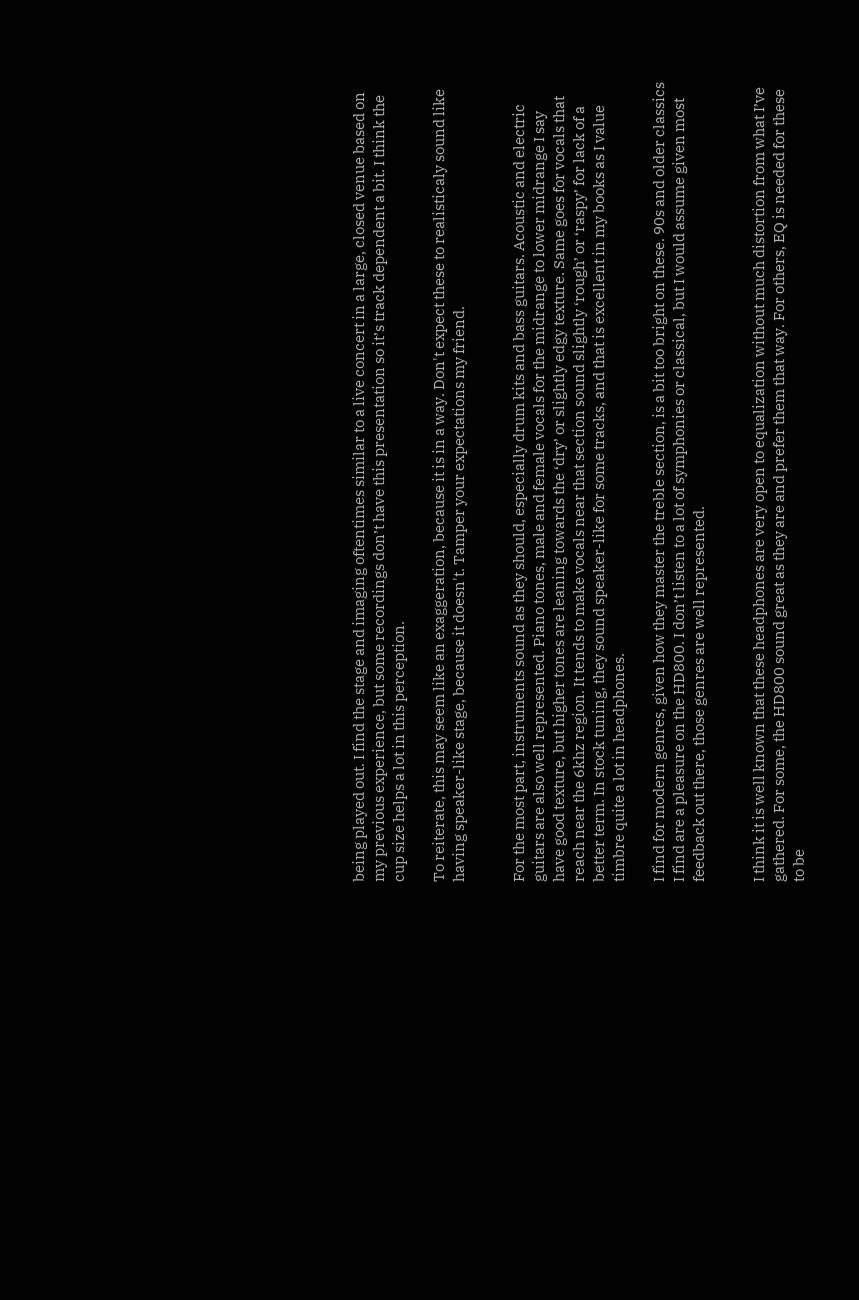being played out. I find the stage and imaging oftentimes similar to a live concert in a large, closed venue based on my previous experience, but some recordings don’t have this presentation so it’s track dependent a bit. I think the cup size helps a lot in this perception.

To reiterate, this may seem like an exaggeration, because it is in a way. Don't expect these to realisticaly sound like having speaker-like stage, because it doesn't. Tamper your expectations my friend.


For the most part, instruments sound as they should, especially drum kits and bass guitars. Acoustic and electric guitars are also well represented. Piano tones, male and female vocals for the midrange to lower midrange I say have good texture, but higher tones are leaning towards the ‘dry’ or slightly edgy texture. Same goes for vocals that reach near the 6khz region. It tends to make vocals near that section sound slightly ‘rough’ or ‘raspy’ for lack of a better term. In stock tuning, they sound speaker-like for some tracks, and that is excellent in my books as I value timbre quite a lot in headphones.

I find for modern genres, given how they master the treble section, is a bit too bright on these. 90s and older classics I find are a pleasure on the HD800. I don’t listen to a lot of symphonies or classical, but I would assume given most feedback out there, those genres are well represented.


I think it is well known that these headphones are very open to equalization without much distortion from what I’ve gathered. For some, the HD800 sound great as they are and prefer them that way. For others, EQ is needed for these to be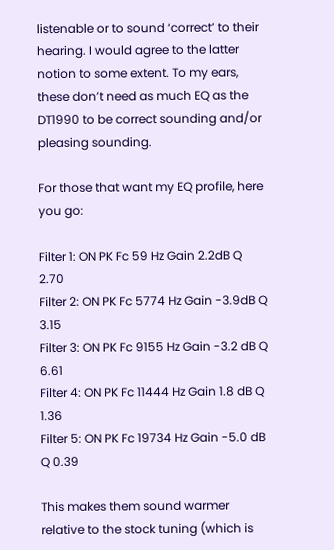listenable or to sound ‘correct’ to their hearing. I would agree to the latter notion to some extent. To my ears, these don’t need as much EQ as the DT1990 to be correct sounding and/or pleasing sounding.

For those that want my EQ profile, here you go:

Filter 1: ON PK Fc 59 Hz Gain 2.2dB Q 2.70
Filter 2: ON PK Fc 5774 Hz Gain -3.9dB Q 3.15
Filter 3: ON PK Fc 9155 Hz Gain -3.2 dB Q 6.61
Filter 4: ON PK Fc 11444 Hz Gain 1.8 dB Q 1.36
Filter 5: ON PK Fc 19734 Hz Gain -5.0 dB Q 0.39

This makes them sound warmer relative to the stock tuning (which is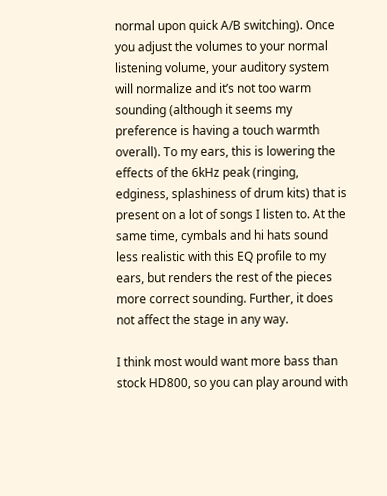normal upon quick A/B switching). Once you adjust the volumes to your normal listening volume, your auditory system will normalize and it’s not too warm sounding (although it seems my preference is having a touch warmth overall). To my ears, this is lowering the effects of the 6kHz peak (ringing, edginess, splashiness of drum kits) that is present on a lot of songs I listen to. At the same time, cymbals and hi hats sound less realistic with this EQ profile to my ears, but renders the rest of the pieces more correct sounding. Further, it does not affect the stage in any way.

I think most would want more bass than stock HD800, so you can play around with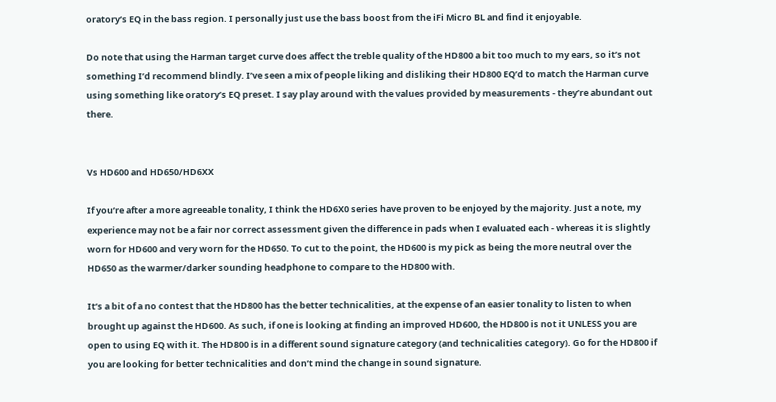oratory’s EQ in the bass region. I personally just use the bass boost from the iFi Micro BL and find it enjoyable.

Do note that using the Harman target curve does affect the treble quality of the HD800 a bit too much to my ears, so it’s not something I’d recommend blindly. I’ve seen a mix of people liking and disliking their HD800 EQ’d to match the Harman curve using something like oratory’s EQ preset. I say play around with the values provided by measurements - they’re abundant out there.


Vs HD600 and HD650/HD6XX

If you’re after a more agreeable tonality, I think the HD6X0 series have proven to be enjoyed by the majority. Just a note, my experience may not be a fair nor correct assessment given the difference in pads when I evaluated each - whereas it is slightly worn for HD600 and very worn for the HD650. To cut to the point, the HD600 is my pick as being the more neutral over the HD650 as the warmer/darker sounding headphone to compare to the HD800 with.

It’s a bit of a no contest that the HD800 has the better technicalities, at the expense of an easier tonality to listen to when brought up against the HD600. As such, if one is looking at finding an improved HD600, the HD800 is not it UNLESS you are open to using EQ with it. The HD800 is in a different sound signature category (and technicalities category). Go for the HD800 if you are looking for better technicalities and don’t mind the change in sound signature.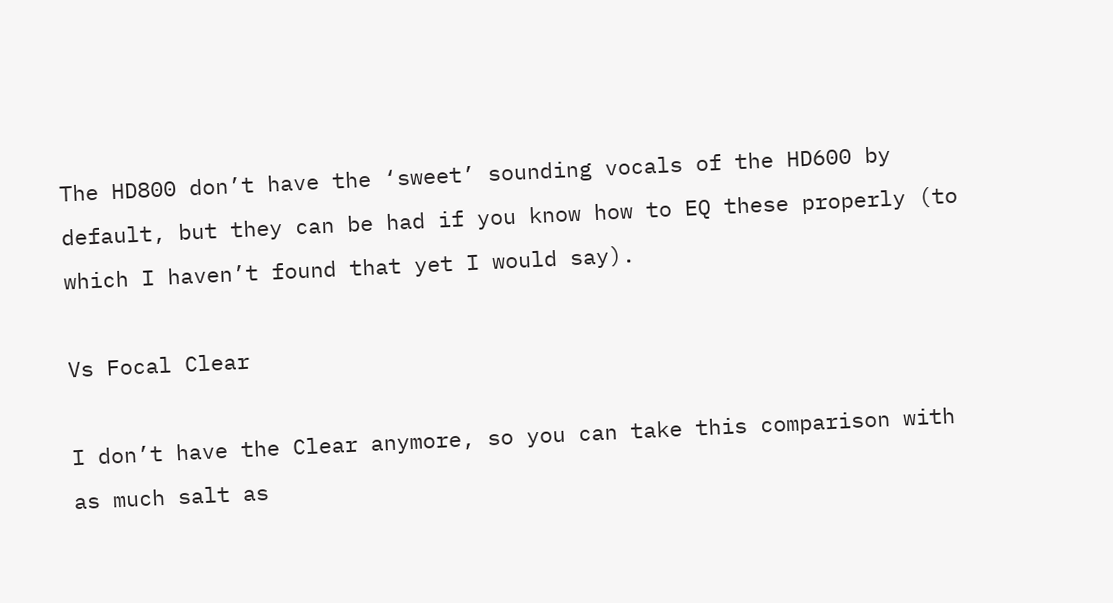The HD800 don’t have the ‘sweet’ sounding vocals of the HD600 by default, but they can be had if you know how to EQ these properly (to which I haven’t found that yet I would say).

Vs Focal Clear

I don’t have the Clear anymore, so you can take this comparison with as much salt as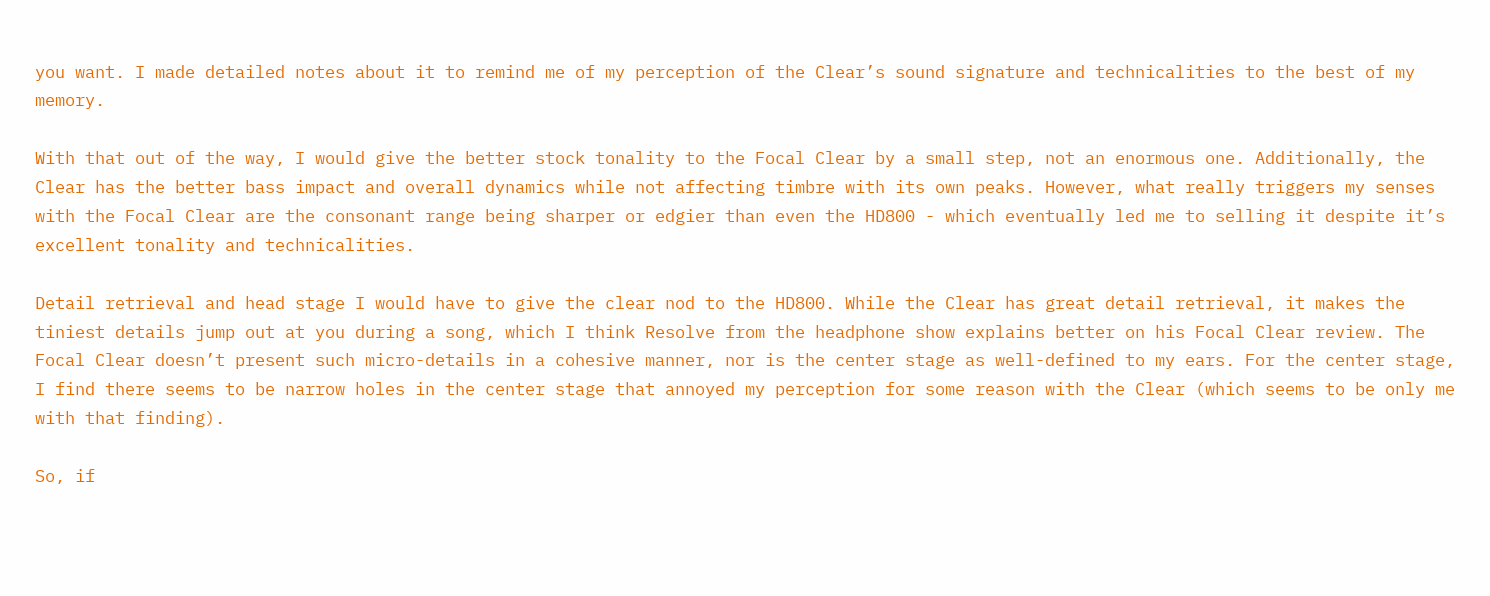you want. I made detailed notes about it to remind me of my perception of the Clear’s sound signature and technicalities to the best of my memory.

With that out of the way, I would give the better stock tonality to the Focal Clear by a small step, not an enormous one. Additionally, the Clear has the better bass impact and overall dynamics while not affecting timbre with its own peaks. However, what really triggers my senses with the Focal Clear are the consonant range being sharper or edgier than even the HD800 - which eventually led me to selling it despite it’s excellent tonality and technicalities.

Detail retrieval and head stage I would have to give the clear nod to the HD800. While the Clear has great detail retrieval, it makes the tiniest details jump out at you during a song, which I think Resolve from the headphone show explains better on his Focal Clear review. The Focal Clear doesn’t present such micro-details in a cohesive manner, nor is the center stage as well-defined to my ears. For the center stage, I find there seems to be narrow holes in the center stage that annoyed my perception for some reason with the Clear (which seems to be only me with that finding).

So, if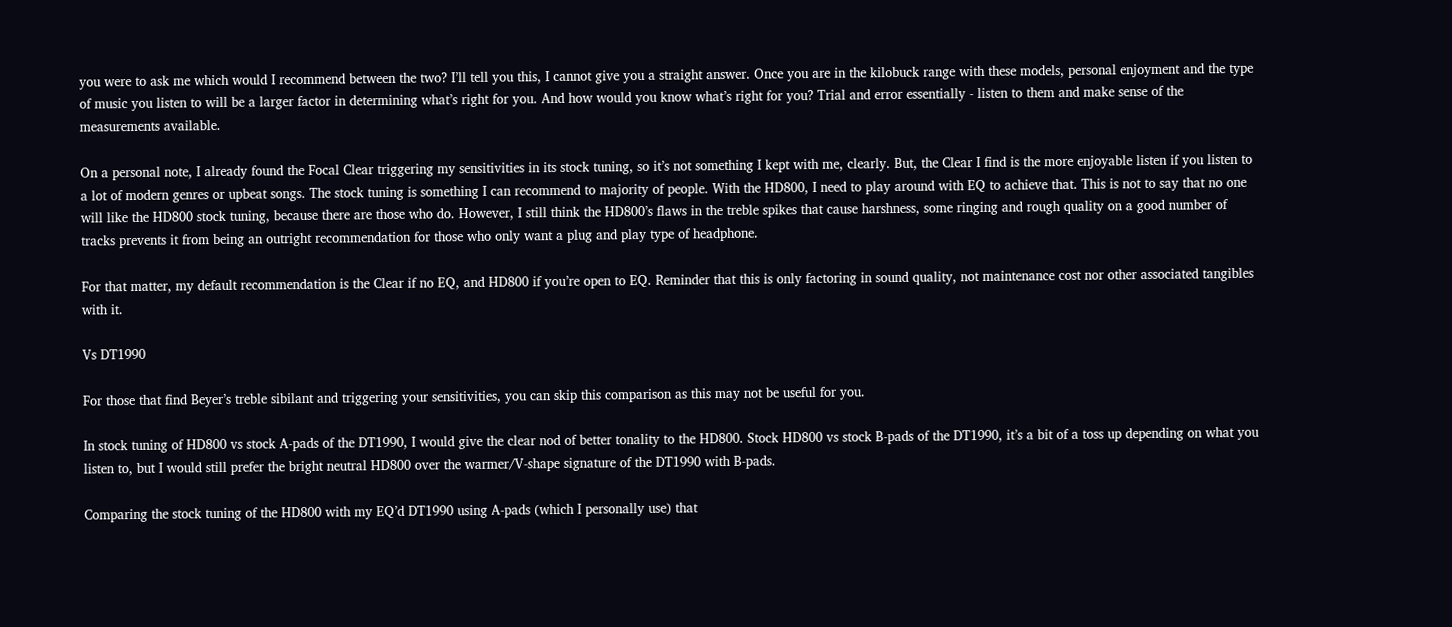you were to ask me which would I recommend between the two? I’ll tell you this, I cannot give you a straight answer. Once you are in the kilobuck range with these models, personal enjoyment and the type of music you listen to will be a larger factor in determining what’s right for you. And how would you know what’s right for you? Trial and error essentially - listen to them and make sense of the measurements available.

On a personal note, I already found the Focal Clear triggering my sensitivities in its stock tuning, so it’s not something I kept with me, clearly. But, the Clear I find is the more enjoyable listen if you listen to a lot of modern genres or upbeat songs. The stock tuning is something I can recommend to majority of people. With the HD800, I need to play around with EQ to achieve that. This is not to say that no one will like the HD800 stock tuning, because there are those who do. However, I still think the HD800’s flaws in the treble spikes that cause harshness, some ringing and rough quality on a good number of tracks prevents it from being an outright recommendation for those who only want a plug and play type of headphone.

For that matter, my default recommendation is the Clear if no EQ, and HD800 if you’re open to EQ. Reminder that this is only factoring in sound quality, not maintenance cost nor other associated tangibles with it.

Vs DT1990

For those that find Beyer’s treble sibilant and triggering your sensitivities, you can skip this comparison as this may not be useful for you.

In stock tuning of HD800 vs stock A-pads of the DT1990, I would give the clear nod of better tonality to the HD800. Stock HD800 vs stock B-pads of the DT1990, it’s a bit of a toss up depending on what you listen to, but I would still prefer the bright neutral HD800 over the warmer/V-shape signature of the DT1990 with B-pads.

Comparing the stock tuning of the HD800 with my EQ’d DT1990 using A-pads (which I personally use) that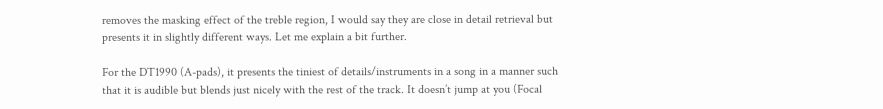removes the masking effect of the treble region, I would say they are close in detail retrieval but presents it in slightly different ways. Let me explain a bit further.

For the DT1990 (A-pads), it presents the tiniest of details/instruments in a song in a manner such that it is audible but blends just nicely with the rest of the track. It doesn’t jump at you (Focal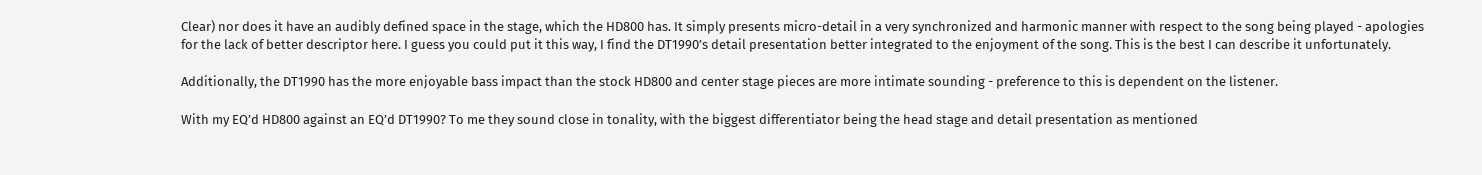Clear) nor does it have an audibly defined space in the stage, which the HD800 has. It simply presents micro-detail in a very synchronized and harmonic manner with respect to the song being played - apologies for the lack of better descriptor here. I guess you could put it this way, I find the DT1990’s detail presentation better integrated to the enjoyment of the song. This is the best I can describe it unfortunately.

Additionally, the DT1990 has the more enjoyable bass impact than the stock HD800 and center stage pieces are more intimate sounding - preference to this is dependent on the listener.

With my EQ’d HD800 against an EQ’d DT1990? To me they sound close in tonality, with the biggest differentiator being the head stage and detail presentation as mentioned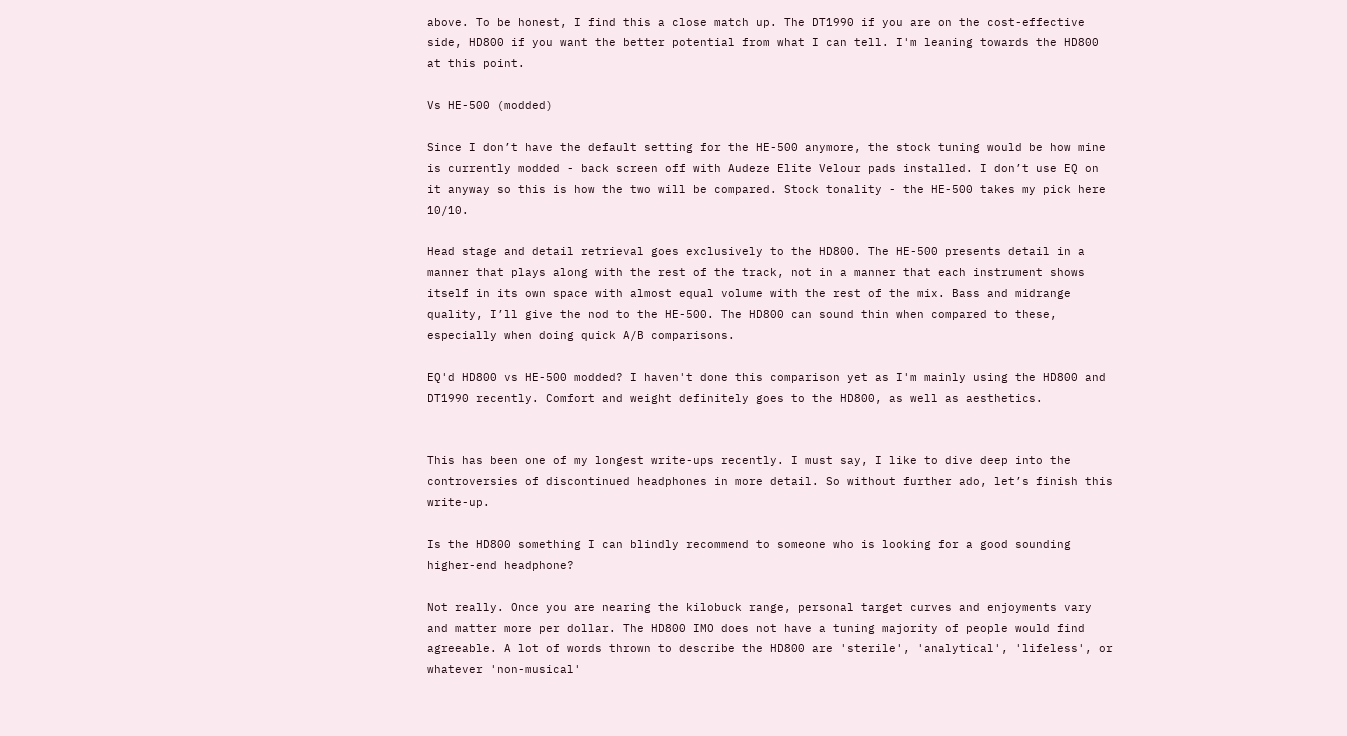above. To be honest, I find this a close match up. The DT1990 if you are on the cost-effective side, HD800 if you want the better potential from what I can tell. I'm leaning towards the HD800 at this point.

Vs HE-500 (modded)

Since I don’t have the default setting for the HE-500 anymore, the stock tuning would be how mine is currently modded - back screen off with Audeze Elite Velour pads installed. I don’t use EQ on it anyway so this is how the two will be compared. Stock tonality - the HE-500 takes my pick here 10/10.

Head stage and detail retrieval goes exclusively to the HD800. The HE-500 presents detail in a manner that plays along with the rest of the track, not in a manner that each instrument shows itself in its own space with almost equal volume with the rest of the mix. Bass and midrange quality, I’ll give the nod to the HE-500. The HD800 can sound thin when compared to these, especially when doing quick A/B comparisons.

EQ'd HD800 vs HE-500 modded? I haven't done this comparison yet as I'm mainly using the HD800 and DT1990 recently. Comfort and weight definitely goes to the HD800, as well as aesthetics.


This has been one of my longest write-ups recently. I must say, I like to dive deep into the controversies of discontinued headphones in more detail. So without further ado, let’s finish this write-up.

Is the HD800 something I can blindly recommend to someone who is looking for a good sounding higher-end headphone?

Not really. Once you are nearing the kilobuck range, personal target curves and enjoyments vary and matter more per dollar. The HD800 IMO does not have a tuning majority of people would find agreeable. A lot of words thrown to describe the HD800 are 'sterile', 'analytical', 'lifeless', or whatever 'non-musical'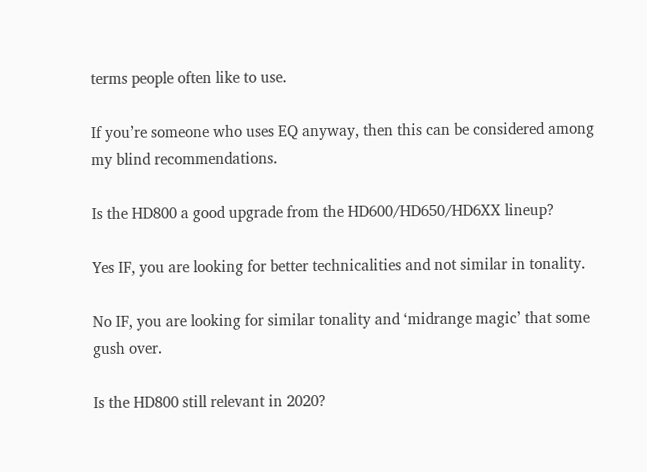terms people often like to use.

If you’re someone who uses EQ anyway, then this can be considered among my blind recommendations.

Is the HD800 a good upgrade from the HD600/HD650/HD6XX lineup?

Yes IF, you are looking for better technicalities and not similar in tonality.

No IF, you are looking for similar tonality and ‘midrange magic’ that some gush over.

Is the HD800 still relevant in 2020?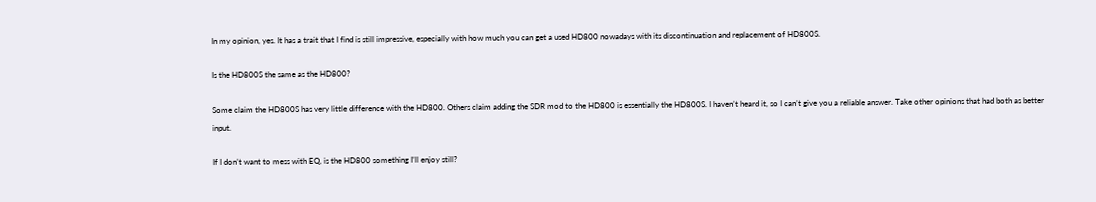In my opinion, yes. It has a trait that I find is still impressive, especially with how much you can get a used HD800 nowadays with its discontinuation and replacement of HD800S.

Is the HD800S the same as the HD800?

Some claim the HD800S has very little difference with the HD800. Others claim adding the SDR mod to the HD800 is essentially the HD800S. I haven’t heard it, so I can’t give you a reliable answer. Take other opinions that had both as better input.

If I don’t want to mess with EQ, is the HD800 something I’ll enjoy still?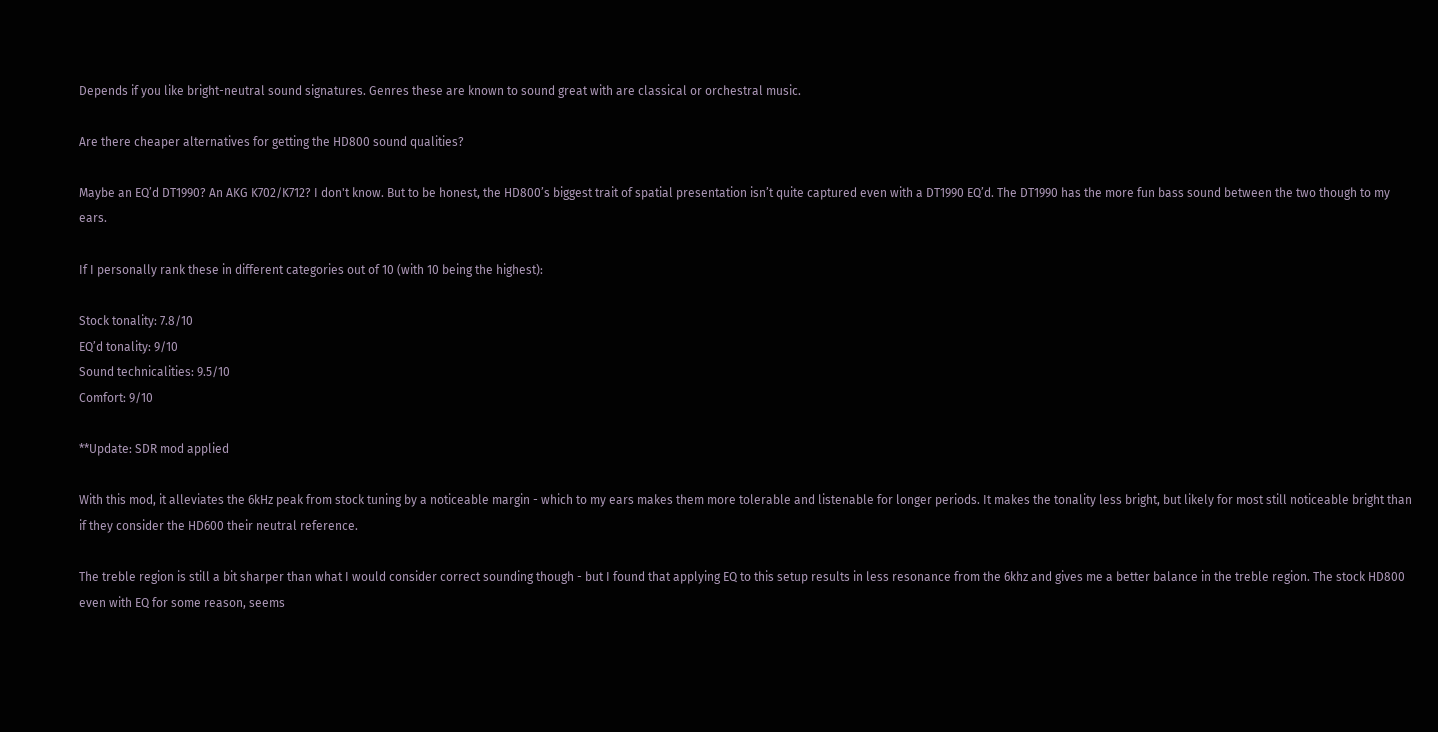Depends if you like bright-neutral sound signatures. Genres these are known to sound great with are classical or orchestral music.

Are there cheaper alternatives for getting the HD800 sound qualities?

Maybe an EQ’d DT1990? An AKG K702/K712? I don't know. But to be honest, the HD800’s biggest trait of spatial presentation isn’t quite captured even with a DT1990 EQ’d. The DT1990 has the more fun bass sound between the two though to my ears.

If I personally rank these in different categories out of 10 (with 10 being the highest):

Stock tonality: 7.8/10
EQ’d tonality: 9/10
Sound technicalities: 9.5/10
Comfort: 9/10

**Update: SDR mod applied

With this mod, it alleviates the 6kHz peak from stock tuning by a noticeable margin - which to my ears makes them more tolerable and listenable for longer periods. It makes the tonality less bright, but likely for most still noticeable bright than if they consider the HD600 their neutral reference.

The treble region is still a bit sharper than what I would consider correct sounding though - but I found that applying EQ to this setup results in less resonance from the 6khz and gives me a better balance in the treble region. The stock HD800 even with EQ for some reason, seems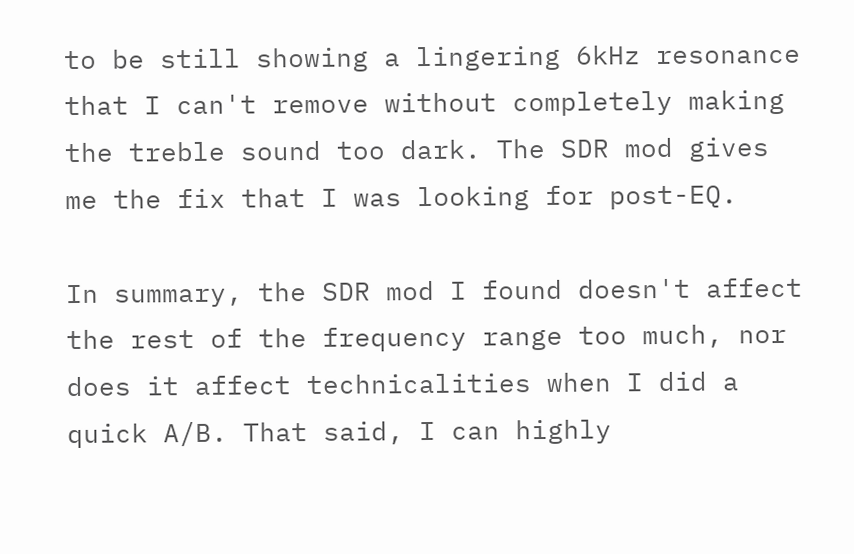to be still showing a lingering 6kHz resonance that I can't remove without completely making the treble sound too dark. The SDR mod gives me the fix that I was looking for post-EQ.

In summary, the SDR mod I found doesn't affect the rest of the frequency range too much, nor does it affect technicalities when I did a quick A/B. That said, I can highly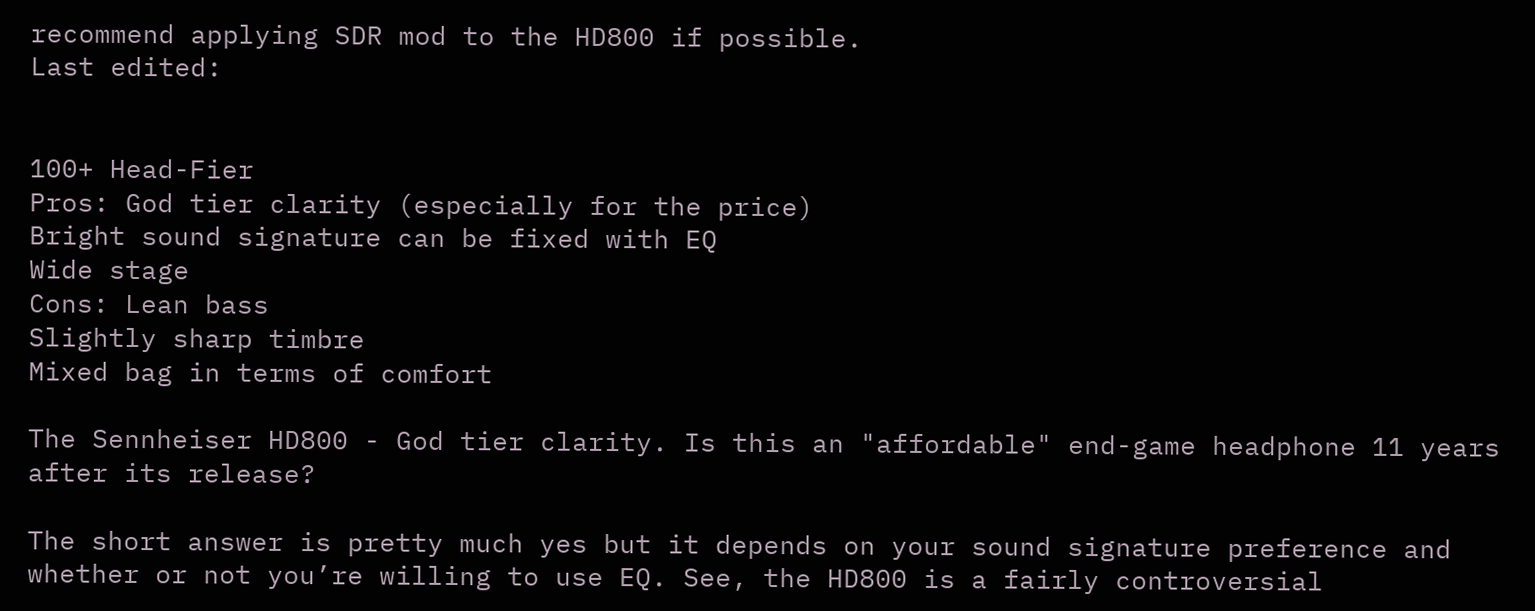recommend applying SDR mod to the HD800 if possible.
Last edited:


100+ Head-Fier
Pros: God tier clarity (especially for the price)
Bright sound signature can be fixed with EQ
Wide stage
Cons: Lean bass
Slightly sharp timbre
Mixed bag in terms of comfort

The Sennheiser HD800 - God tier clarity. Is this an "affordable" end-game headphone 11 years after its release?

The short answer is pretty much yes but it depends on your sound signature preference and whether or not you’re willing to use EQ. See, the HD800 is a fairly controversial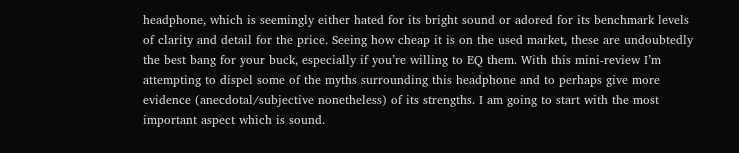headphone, which is seemingly either hated for its bright sound or adored for its benchmark levels of clarity and detail for the price. Seeing how cheap it is on the used market, these are undoubtedly the best bang for your buck, especially if you’re willing to EQ them. With this mini-review I’m attempting to dispel some of the myths surrounding this headphone and to perhaps give more evidence (anecdotal/subjective nonetheless) of its strengths. I am going to start with the most important aspect which is sound.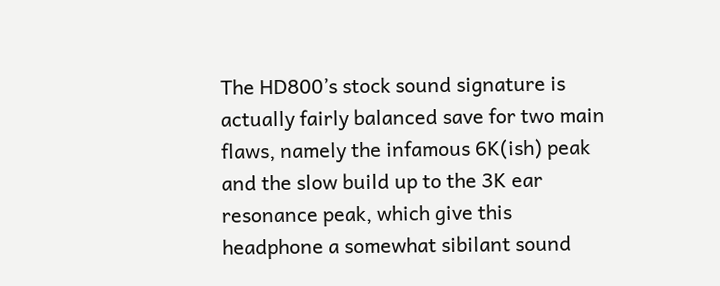The HD800’s stock sound signature is actually fairly balanced save for two main flaws, namely the infamous 6K(ish) peak and the slow build up to the 3K ear resonance peak, which give this headphone a somewhat sibilant sound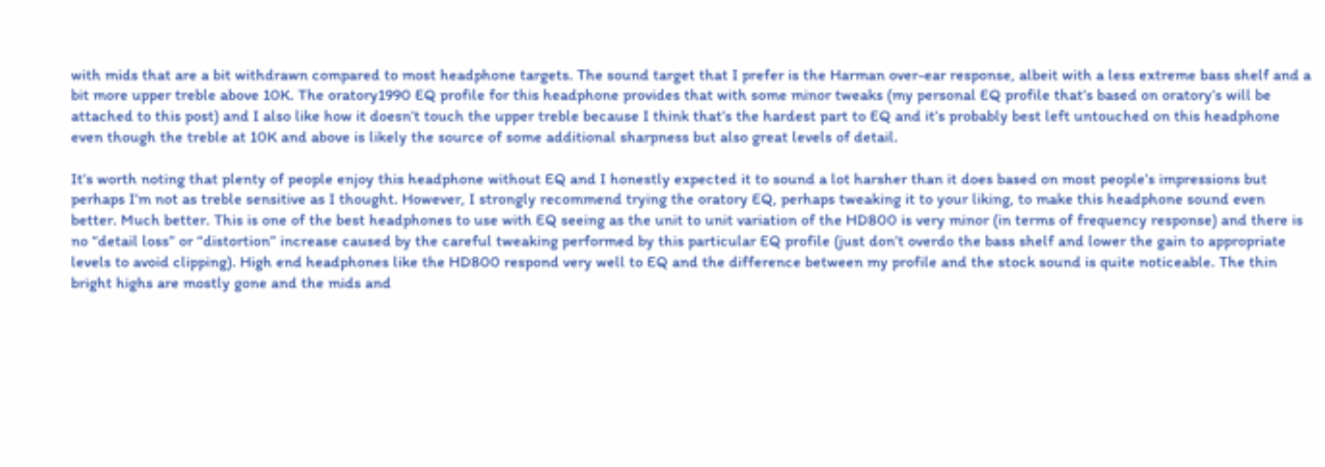with mids that are a bit withdrawn compared to most headphone targets. The sound target that I prefer is the Harman over-ear response, albeit with a less extreme bass shelf and a bit more upper treble above 10K. The oratory1990 EQ profile for this headphone provides that with some minor tweaks (my personal EQ profile that’s based on oratory’s will be attached to this post) and I also like how it doesn’t touch the upper treble because I think that’s the hardest part to EQ and it’s probably best left untouched on this headphone even though the treble at 10K and above is likely the source of some additional sharpness but also great levels of detail.

It’s worth noting that plenty of people enjoy this headphone without EQ and I honestly expected it to sound a lot harsher than it does based on most people’s impressions but perhaps I’m not as treble sensitive as I thought. However, I strongly recommend trying the oratory EQ, perhaps tweaking it to your liking, to make this headphone sound even better. Much better. This is one of the best headphones to use with EQ seeing as the unit to unit variation of the HD800 is very minor (in terms of frequency response) and there is no “detail loss” or “distortion” increase caused by the careful tweaking performed by this particular EQ profile (just don’t overdo the bass shelf and lower the gain to appropriate levels to avoid clipping). High end headphones like the HD800 respond very well to EQ and the difference between my profile and the stock sound is quite noticeable. The thin bright highs are mostly gone and the mids and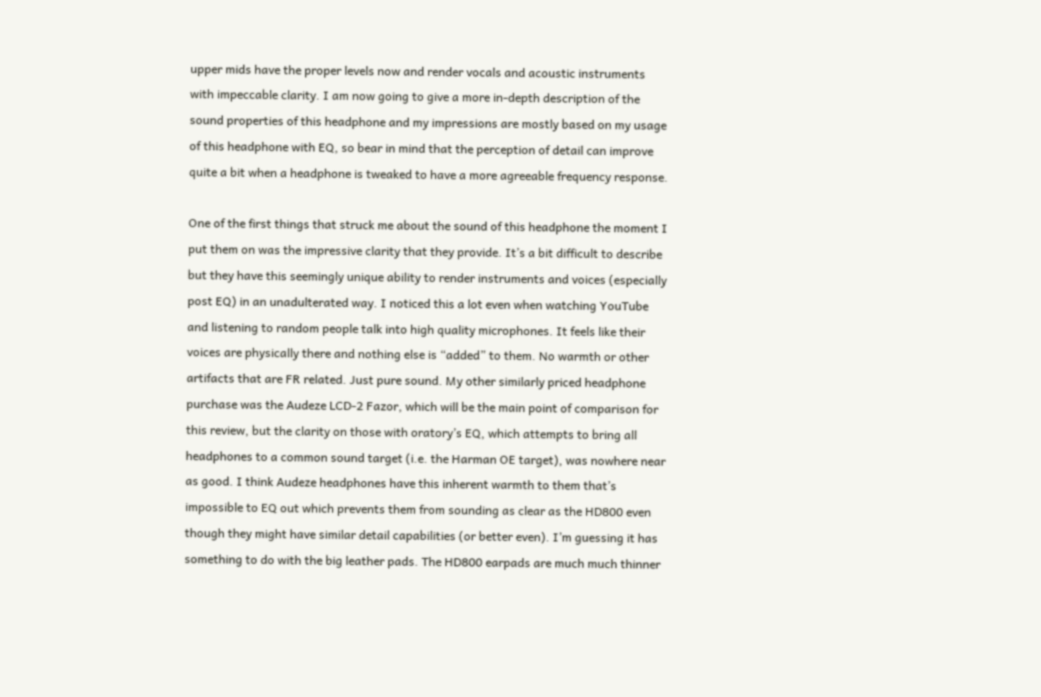upper mids have the proper levels now and render vocals and acoustic instruments with impeccable clarity. I am now going to give a more in-depth description of the sound properties of this headphone and my impressions are mostly based on my usage of this headphone with EQ, so bear in mind that the perception of detail can improve quite a bit when a headphone is tweaked to have a more agreeable frequency response.

One of the first things that struck me about the sound of this headphone the moment I put them on was the impressive clarity that they provide. It’s a bit difficult to describe but they have this seemingly unique ability to render instruments and voices (especially post EQ) in an unadulterated way. I noticed this a lot even when watching YouTube and listening to random people talk into high quality microphones. It feels like their voices are physically there and nothing else is “added” to them. No warmth or other artifacts that are FR related. Just pure sound. My other similarly priced headphone purchase was the Audeze LCD-2 Fazor, which will be the main point of comparison for this review, but the clarity on those with oratory’s EQ, which attempts to bring all headphones to a common sound target (i.e. the Harman OE target), was nowhere near as good. I think Audeze headphones have this inherent warmth to them that’s impossible to EQ out which prevents them from sounding as clear as the HD800 even though they might have similar detail capabilities (or better even). I’m guessing it has something to do with the big leather pads. The HD800 earpads are much much thinner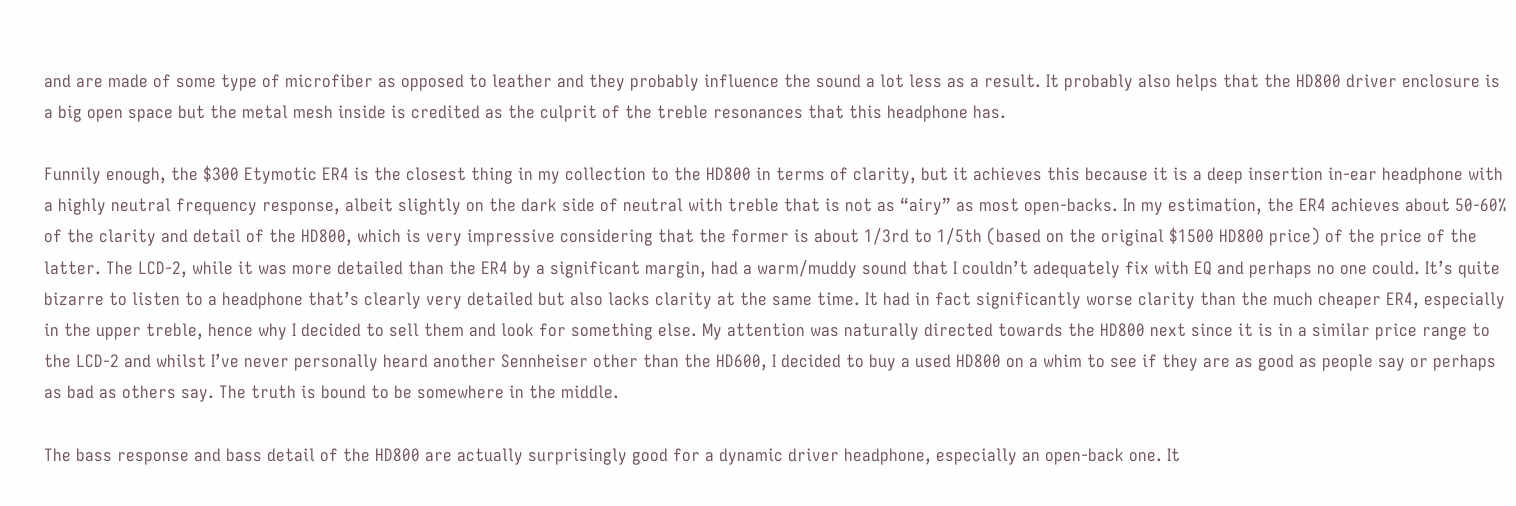and are made of some type of microfiber as opposed to leather and they probably influence the sound a lot less as a result. It probably also helps that the HD800 driver enclosure is a big open space but the metal mesh inside is credited as the culprit of the treble resonances that this headphone has.

Funnily enough, the $300 Etymotic ER4 is the closest thing in my collection to the HD800 in terms of clarity, but it achieves this because it is a deep insertion in-ear headphone with a highly neutral frequency response, albeit slightly on the dark side of neutral with treble that is not as “airy” as most open-backs. In my estimation, the ER4 achieves about 50-60% of the clarity and detail of the HD800, which is very impressive considering that the former is about 1/3rd to 1/5th (based on the original $1500 HD800 price) of the price of the latter. The LCD-2, while it was more detailed than the ER4 by a significant margin, had a warm/muddy sound that I couldn’t adequately fix with EQ and perhaps no one could. It’s quite bizarre to listen to a headphone that’s clearly very detailed but also lacks clarity at the same time. It had in fact significantly worse clarity than the much cheaper ER4, especially in the upper treble, hence why I decided to sell them and look for something else. My attention was naturally directed towards the HD800 next since it is in a similar price range to the LCD-2 and whilst I’ve never personally heard another Sennheiser other than the HD600, I decided to buy a used HD800 on a whim to see if they are as good as people say or perhaps as bad as others say. The truth is bound to be somewhere in the middle.

The bass response and bass detail of the HD800 are actually surprisingly good for a dynamic driver headphone, especially an open-back one. It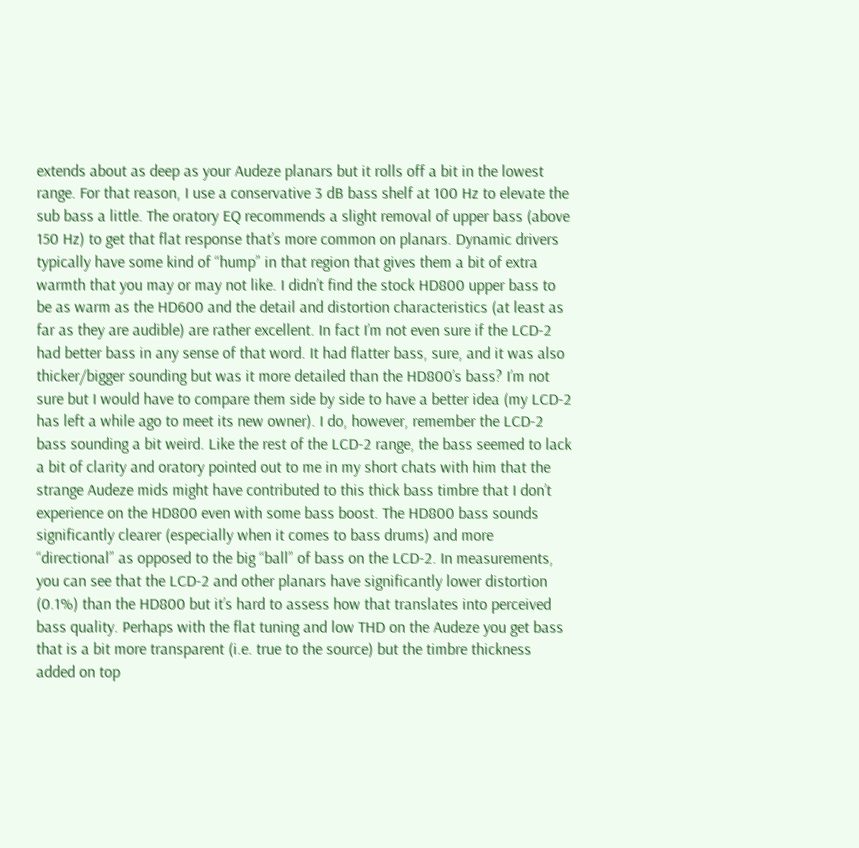extends about as deep as your Audeze planars but it rolls off a bit in the lowest range. For that reason, I use a conservative 3 dB bass shelf at 100 Hz to elevate the sub bass a little. The oratory EQ recommends a slight removal of upper bass (above 150 Hz) to get that flat response that’s more common on planars. Dynamic drivers typically have some kind of “hump” in that region that gives them a bit of extra warmth that you may or may not like. I didn’t find the stock HD800 upper bass to be as warm as the HD600 and the detail and distortion characteristics (at least as far as they are audible) are rather excellent. In fact I’m not even sure if the LCD-2 had better bass in any sense of that word. It had flatter bass, sure, and it was also thicker/bigger sounding but was it more detailed than the HD800’s bass? I’m not sure but I would have to compare them side by side to have a better idea (my LCD-2 has left a while ago to meet its new owner). I do, however, remember the LCD-2 bass sounding a bit weird. Like the rest of the LCD-2 range, the bass seemed to lack a bit of clarity and oratory pointed out to me in my short chats with him that the strange Audeze mids might have contributed to this thick bass timbre that I don’t experience on the HD800 even with some bass boost. The HD800 bass sounds significantly clearer (especially when it comes to bass drums) and more “directional” as opposed to the big “ball” of bass on the LCD-2. In measurements, you can see that the LCD-2 and other planars have significantly lower distortion (0.1%) than the HD800 but it’s hard to assess how that translates into perceived bass quality. Perhaps with the flat tuning and low THD on the Audeze you get bass that is a bit more transparent (i.e. true to the source) but the timbre thickness added on top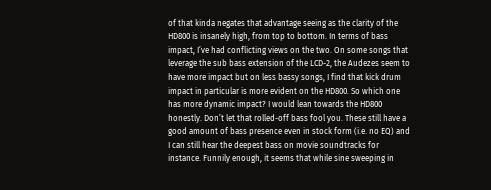of that kinda negates that advantage seeing as the clarity of the HD800 is insanely high, from top to bottom. In terms of bass impact, I’ve had conflicting views on the two. On some songs that leverage the sub bass extension of the LCD-2, the Audezes seem to have more impact but on less bassy songs, I find that kick drum impact in particular is more evident on the HD800. So which one has more dynamic impact? I would lean towards the HD800 honestly. Don’t let that rolled-off bass fool you. These still have a good amount of bass presence even in stock form (i.e. no EQ) and I can still hear the deepest bass on movie soundtracks for instance. Funnily enough, it seems that while sine sweeping in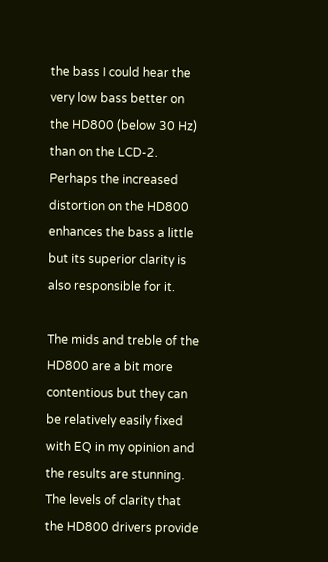the bass I could hear the very low bass better on the HD800 (below 30 Hz) than on the LCD-2. Perhaps the increased distortion on the HD800 enhances the bass a little but its superior clarity is also responsible for it.

The mids and treble of the HD800 are a bit more contentious but they can be relatively easily fixed with EQ in my opinion and the results are stunning. The levels of clarity that the HD800 drivers provide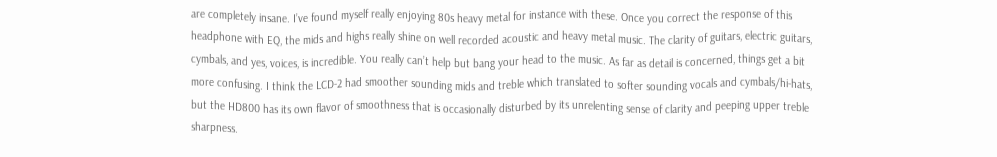are completely insane. I’ve found myself really enjoying 80s heavy metal for instance with these. Once you correct the response of this headphone with EQ, the mids and highs really shine on well recorded acoustic and heavy metal music. The clarity of guitars, electric guitars, cymbals, and yes, voices, is incredible. You really can’t help but bang your head to the music. As far as detail is concerned, things get a bit more confusing. I think the LCD-2 had smoother sounding mids and treble which translated to softer sounding vocals and cymbals/hi-hats, but the HD800 has its own flavor of smoothness that is occasionally disturbed by its unrelenting sense of clarity and peeping upper treble sharpness.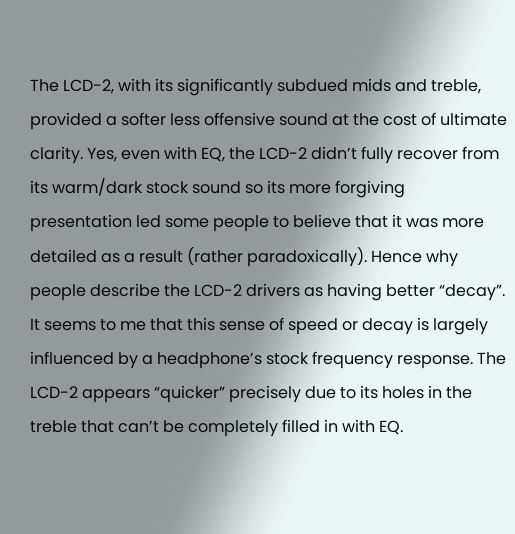The LCD-2, with its significantly subdued mids and treble, provided a softer less offensive sound at the cost of ultimate clarity. Yes, even with EQ, the LCD-2 didn’t fully recover from its warm/dark stock sound so its more forgiving presentation led some people to believe that it was more detailed as a result (rather paradoxically). Hence why people describe the LCD-2 drivers as having better “decay”. It seems to me that this sense of speed or decay is largely influenced by a headphone’s stock frequency response. The LCD-2 appears “quicker” precisely due to its holes in the treble that can’t be completely filled in with EQ.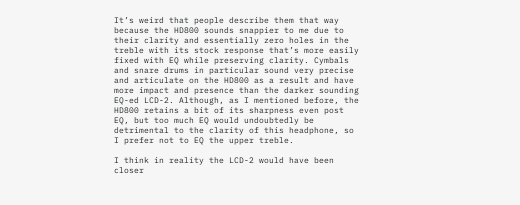It’s weird that people describe them that way because the HD800 sounds snappier to me due to their clarity and essentially zero holes in the treble with its stock response that’s more easily fixed with EQ while preserving clarity. Cymbals and snare drums in particular sound very precise and articulate on the HD800 as a result and have more impact and presence than the darker sounding EQ-ed LCD-2. Although, as I mentioned before, the HD800 retains a bit of its sharpness even post EQ, but too much EQ would undoubtedly be detrimental to the clarity of this headphone, so I prefer not to EQ the upper treble.

I think in reality the LCD-2 would have been closer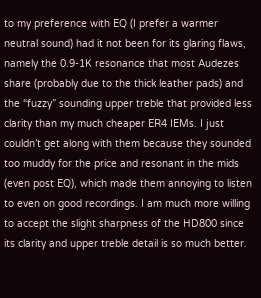to my preference with EQ (I prefer a warmer neutral sound) had it not been for its glaring flaws, namely the 0.9-1K resonance that most Audezes share (probably due to the thick leather pads) and the “fuzzy” sounding upper treble that provided less clarity than my much cheaper ER4 IEMs. I just couldn’t get along with them because they sounded too muddy for the price and resonant in the mids (even post EQ), which made them annoying to listen to even on good recordings. I am much more willing to accept the slight sharpness of the HD800 since its clarity and upper treble detail is so much better.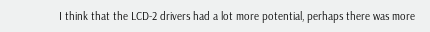I think that the LCD-2 drivers had a lot more potential, perhaps there was more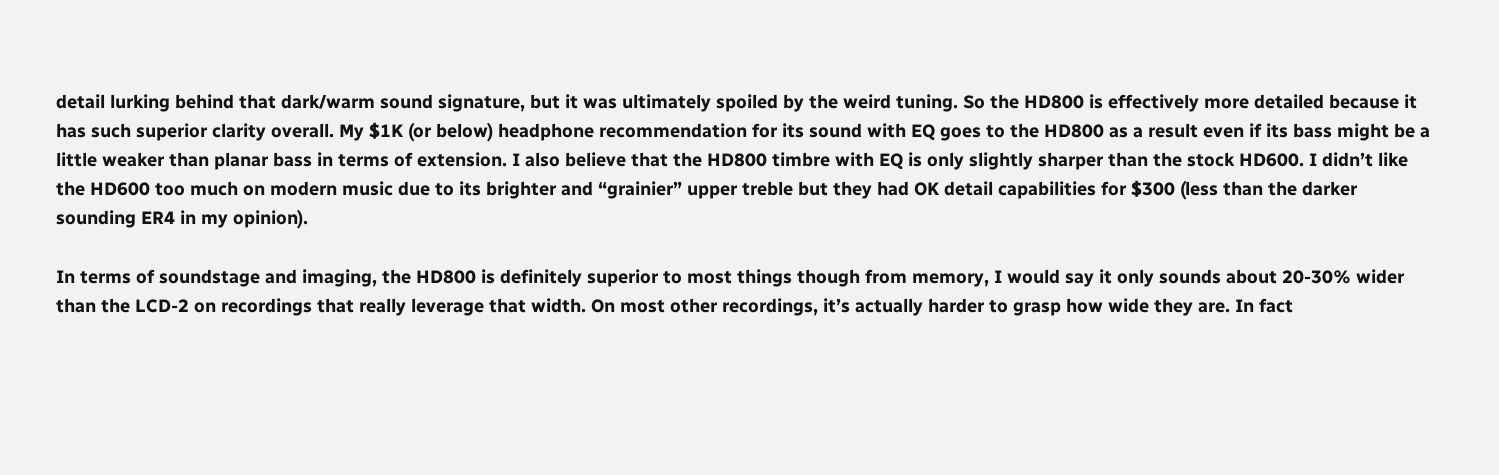detail lurking behind that dark/warm sound signature, but it was ultimately spoiled by the weird tuning. So the HD800 is effectively more detailed because it has such superior clarity overall. My $1K (or below) headphone recommendation for its sound with EQ goes to the HD800 as a result even if its bass might be a little weaker than planar bass in terms of extension. I also believe that the HD800 timbre with EQ is only slightly sharper than the stock HD600. I didn’t like the HD600 too much on modern music due to its brighter and “grainier” upper treble but they had OK detail capabilities for $300 (less than the darker sounding ER4 in my opinion).

In terms of soundstage and imaging, the HD800 is definitely superior to most things though from memory, I would say it only sounds about 20-30% wider than the LCD-2 on recordings that really leverage that width. On most other recordings, it’s actually harder to grasp how wide they are. In fact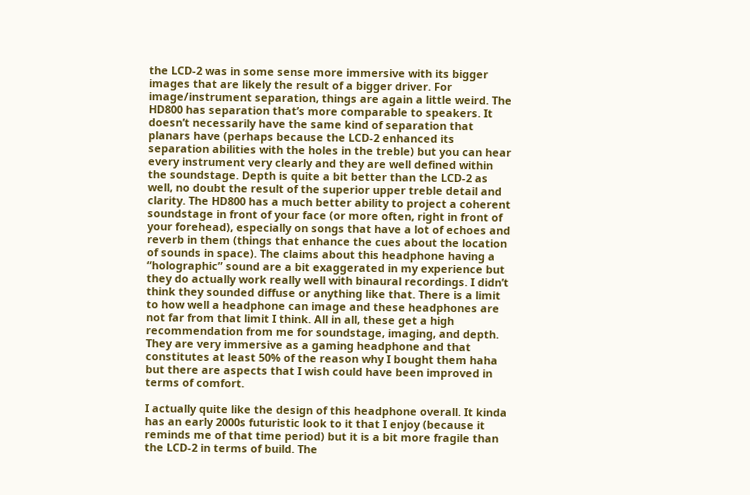the LCD-2 was in some sense more immersive with its bigger images that are likely the result of a bigger driver. For image/instrument separation, things are again a little weird. The HD800 has separation that’s more comparable to speakers. It doesn’t necessarily have the same kind of separation that planars have (perhaps because the LCD-2 enhanced its separation abilities with the holes in the treble) but you can hear every instrument very clearly and they are well defined within the soundstage. Depth is quite a bit better than the LCD-2 as well, no doubt the result of the superior upper treble detail and clarity. The HD800 has a much better ability to project a coherent soundstage in front of your face (or more often, right in front of your forehead), especially on songs that have a lot of echoes and reverb in them (things that enhance the cues about the location of sounds in space). The claims about this headphone having a “holographic” sound are a bit exaggerated in my experience but they do actually work really well with binaural recordings. I didn’t think they sounded diffuse or anything like that. There is a limit to how well a headphone can image and these headphones are not far from that limit I think. All in all, these get a high recommendation from me for soundstage, imaging, and depth. They are very immersive as a gaming headphone and that constitutes at least 50% of the reason why I bought them haha but there are aspects that I wish could have been improved in terms of comfort.

I actually quite like the design of this headphone overall. It kinda has an early 2000s futuristic look to it that I enjoy (because it reminds me of that time period) but it is a bit more fragile than the LCD-2 in terms of build. The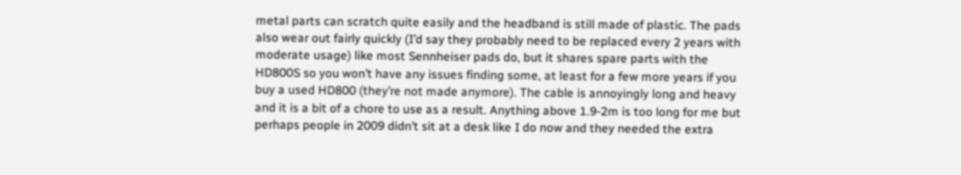metal parts can scratch quite easily and the headband is still made of plastic. The pads also wear out fairly quickly (I’d say they probably need to be replaced every 2 years with moderate usage) like most Sennheiser pads do, but it shares spare parts with the HD800S so you won’t have any issues finding some, at least for a few more years if you buy a used HD800 (they’re not made anymore). The cable is annoyingly long and heavy and it is a bit of a chore to use as a result. Anything above 1.9-2m is too long for me but perhaps people in 2009 didn’t sit at a desk like I do now and they needed the extra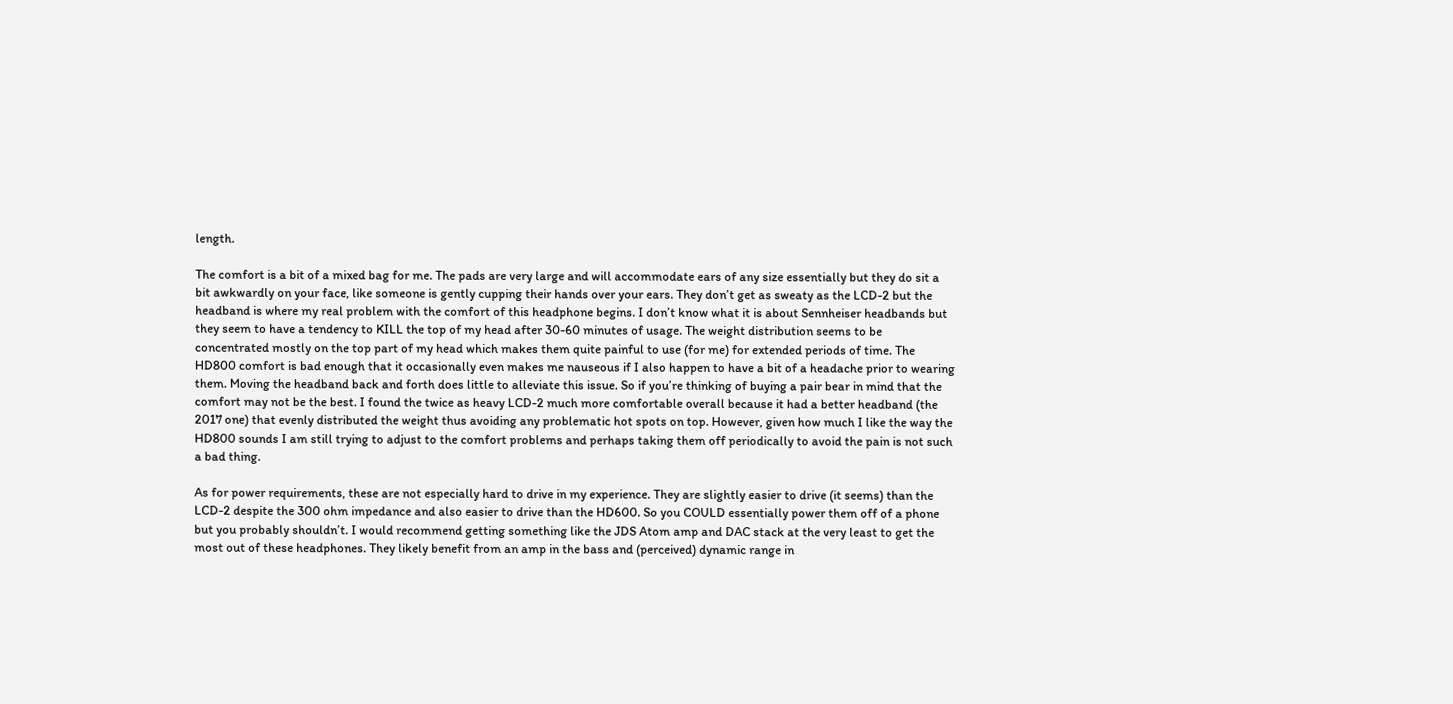length.

The comfort is a bit of a mixed bag for me. The pads are very large and will accommodate ears of any size essentially but they do sit a bit awkwardly on your face, like someone is gently cupping their hands over your ears. They don’t get as sweaty as the LCD-2 but the headband is where my real problem with the comfort of this headphone begins. I don’t know what it is about Sennheiser headbands but they seem to have a tendency to KILL the top of my head after 30-60 minutes of usage. The weight distribution seems to be concentrated mostly on the top part of my head which makes them quite painful to use (for me) for extended periods of time. The HD800 comfort is bad enough that it occasionally even makes me nauseous if I also happen to have a bit of a headache prior to wearing them. Moving the headband back and forth does little to alleviate this issue. So if you’re thinking of buying a pair bear in mind that the comfort may not be the best. I found the twice as heavy LCD-2 much more comfortable overall because it had a better headband (the 2017 one) that evenly distributed the weight thus avoiding any problematic hot spots on top. However, given how much I like the way the HD800 sounds I am still trying to adjust to the comfort problems and perhaps taking them off periodically to avoid the pain is not such a bad thing.

As for power requirements, these are not especially hard to drive in my experience. They are slightly easier to drive (it seems) than the LCD-2 despite the 300 ohm impedance and also easier to drive than the HD600. So you COULD essentially power them off of a phone but you probably shouldn’t. I would recommend getting something like the JDS Atom amp and DAC stack at the very least to get the most out of these headphones. They likely benefit from an amp in the bass and (perceived) dynamic range in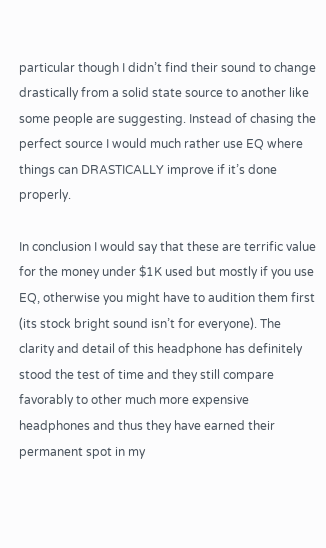particular though I didn’t find their sound to change drastically from a solid state source to another like some people are suggesting. Instead of chasing the perfect source I would much rather use EQ where things can DRASTICALLY improve if it’s done properly.

In conclusion I would say that these are terrific value for the money under $1K used but mostly if you use EQ, otherwise you might have to audition them first (its stock bright sound isn’t for everyone). The clarity and detail of this headphone has definitely stood the test of time and they still compare favorably to other much more expensive headphones and thus they have earned their permanent spot in my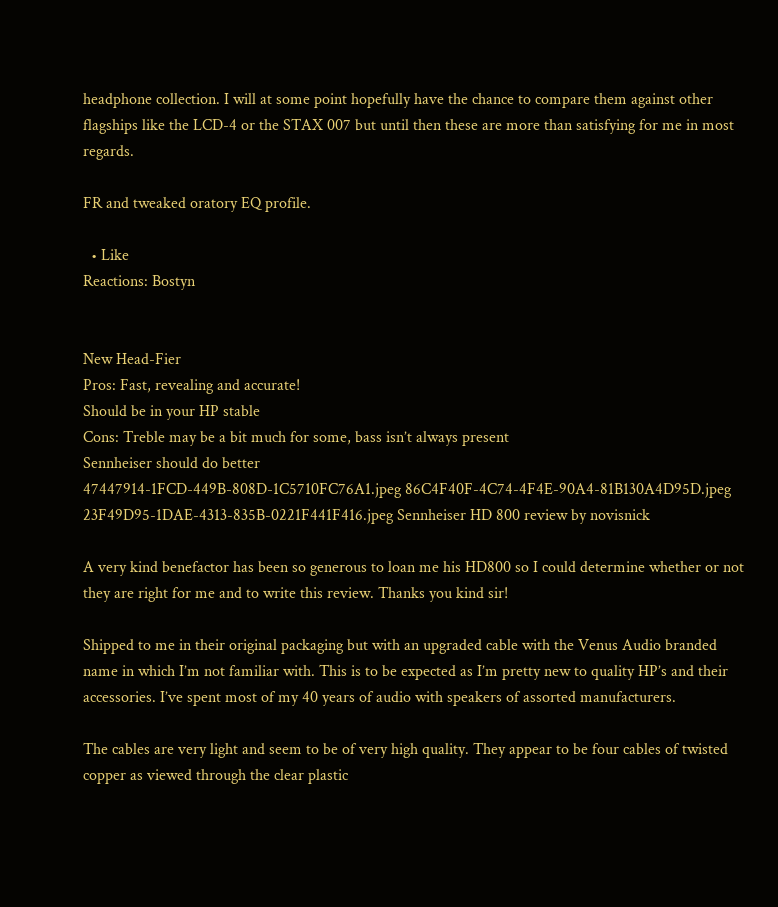headphone collection. I will at some point hopefully have the chance to compare them against other flagships like the LCD-4 or the STAX 007 but until then these are more than satisfying for me in most regards.

FR and tweaked oratory EQ profile.

  • Like
Reactions: Bostyn


New Head-Fier
Pros: Fast, revealing and accurate!
Should be in your HP stable
Cons: Treble may be a bit much for some, bass isn’t always present
Sennheiser should do better
47447914-1FCD-449B-808D-1C5710FC76A1.jpeg 86C4F40F-4C74-4F4E-90A4-81B130A4D95D.jpeg 23F49D95-1DAE-4313-835B-0221F441F416.jpeg Sennheiser HD 800 review by novisnick

A very kind benefactor has been so generous to loan me his HD800 so I could determine whether or not they are right for me and to write this review. Thanks you kind sir!

Shipped to me in their original packaging but with an upgraded cable with the Venus Audio branded name in which I’m not familiar with. This is to be expected as I’m pretty new to quality HP’s and their accessories. I’ve spent most of my 40 years of audio with speakers of assorted manufacturers.

The cables are very light and seem to be of very high quality. They appear to be four cables of twisted copper as viewed through the clear plastic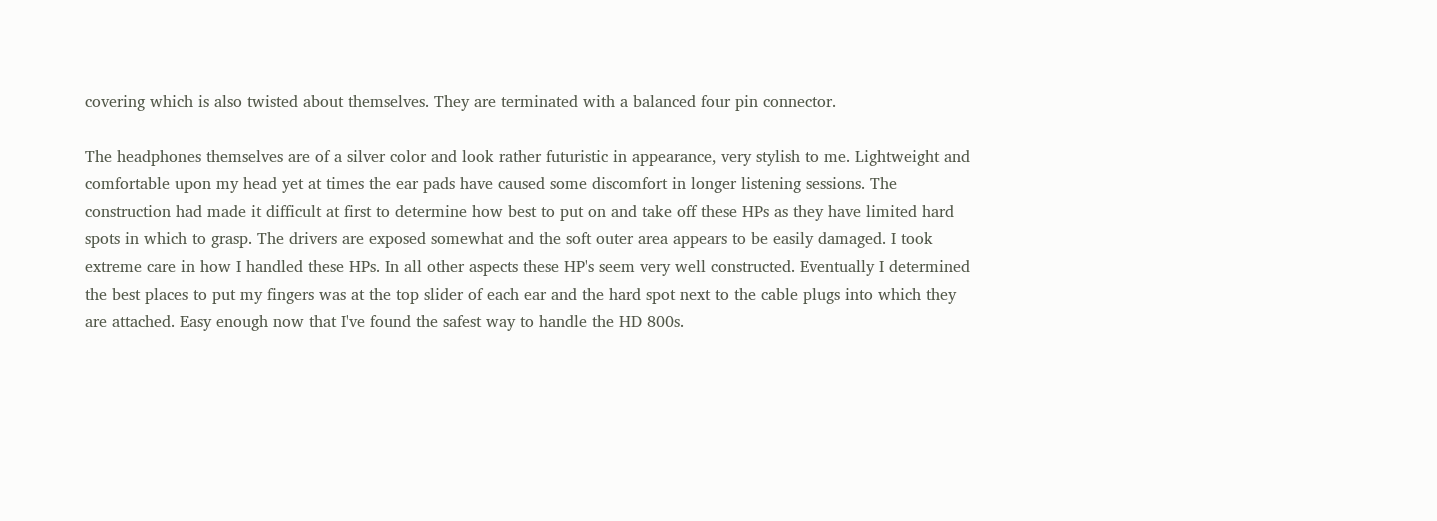covering which is also twisted about themselves. They are terminated with a balanced four pin connector.

The headphones themselves are of a silver color and look rather futuristic in appearance, very stylish to me. Lightweight and comfortable upon my head yet at times the ear pads have caused some discomfort in longer listening sessions. The construction had made it difficult at first to determine how best to put on and take off these HPs as they have limited hard spots in which to grasp. The drivers are exposed somewhat and the soft outer area appears to be easily damaged. I took extreme care in how I handled these HPs. In all other aspects these HP's seem very well constructed. Eventually I determined the best places to put my fingers was at the top slider of each ear and the hard spot next to the cable plugs into which they are attached. Easy enough now that I've found the safest way to handle the HD 800s.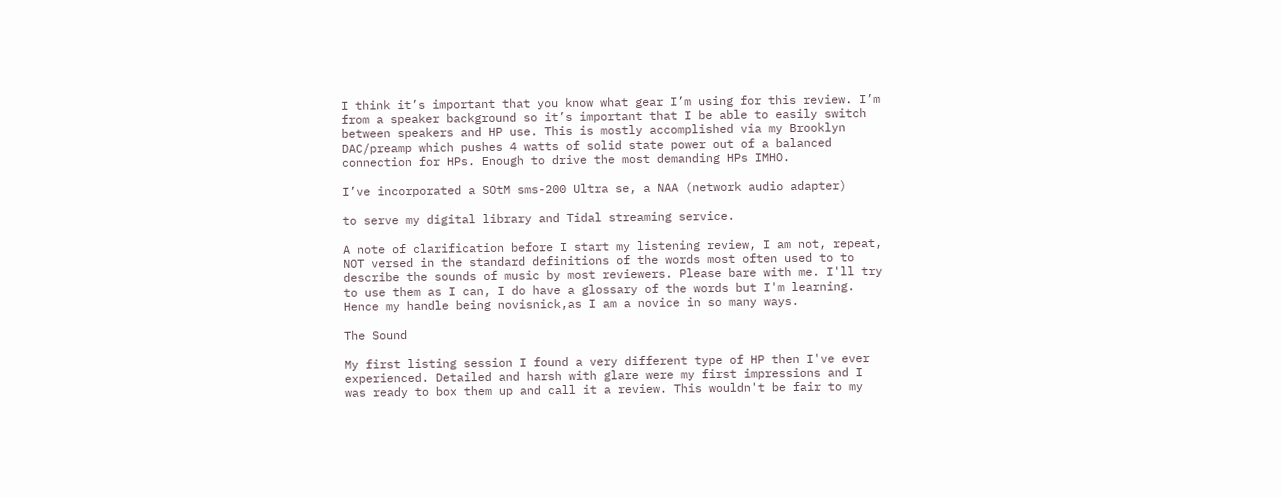I think it’s important that you know what gear I’m using for this review. I’m from a speaker background so it’s important that I be able to easily switch between speakers and HP use. This is mostly accomplished via my Brooklyn DAC/preamp which pushes 4 watts of solid state power out of a balanced connection for HPs. Enough to drive the most demanding HPs IMHO.

I’ve incorporated a SOtM sms-200 Ultra se, a NAA (network audio adapter)

to serve my digital library and Tidal streaming service.

A note of clarification before I start my listening review, I am not, repeat, NOT versed in the standard definitions of the words most often used to to describe the sounds of music by most reviewers. Please bare with me. I'll try to use them as I can, I do have a glossary of the words but I'm learning. Hence my handle being novisnick,as I am a novice in so many ways.

The Sound

My first listing session I found a very different type of HP then I've ever experienced. Detailed and harsh with glare were my first impressions and I was ready to box them up and call it a review. This wouldn't be fair to my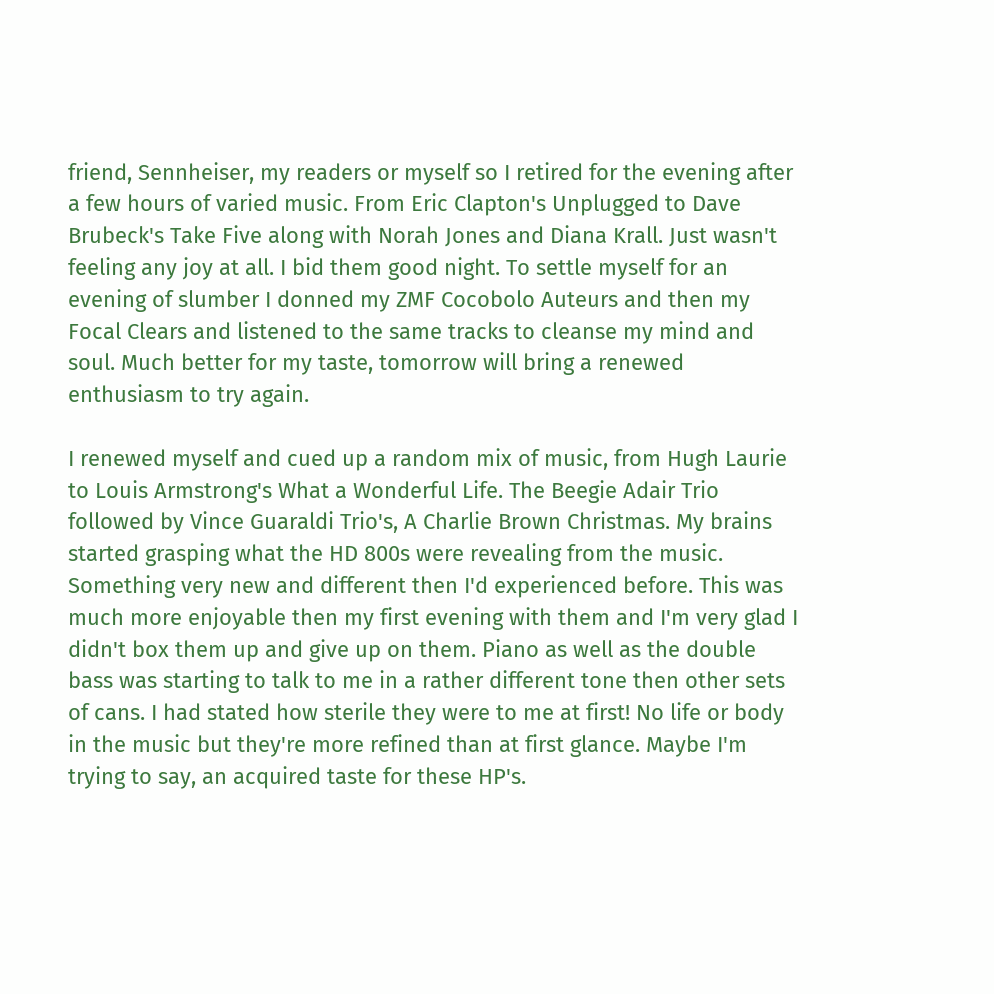friend, Sennheiser, my readers or myself so I retired for the evening after a few hours of varied music. From Eric Clapton's Unplugged to Dave Brubeck's Take Five along with Norah Jones and Diana Krall. Just wasn't feeling any joy at all. I bid them good night. To settle myself for an evening of slumber I donned my ZMF Cocobolo Auteurs and then my Focal Clears and listened to the same tracks to cleanse my mind and soul. Much better for my taste, tomorrow will bring a renewed enthusiasm to try again.

I renewed myself and cued up a random mix of music, from Hugh Laurie to Louis Armstrong's What a Wonderful Life. The Beegie Adair Trio followed by Vince Guaraldi Trio's, A Charlie Brown Christmas. My brains started grasping what the HD 800s were revealing from the music. Something very new and different then I'd experienced before. This was much more enjoyable then my first evening with them and I'm very glad I didn't box them up and give up on them. Piano as well as the double bass was starting to talk to me in a rather different tone then other sets of cans. I had stated how sterile they were to me at first! No life or body in the music but they're more refined than at first glance. Maybe I'm trying to say, an acquired taste for these HP's.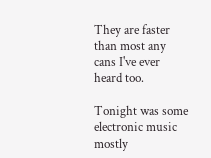They are faster than most any cans I've ever heard too.

Tonight was some electronic music mostly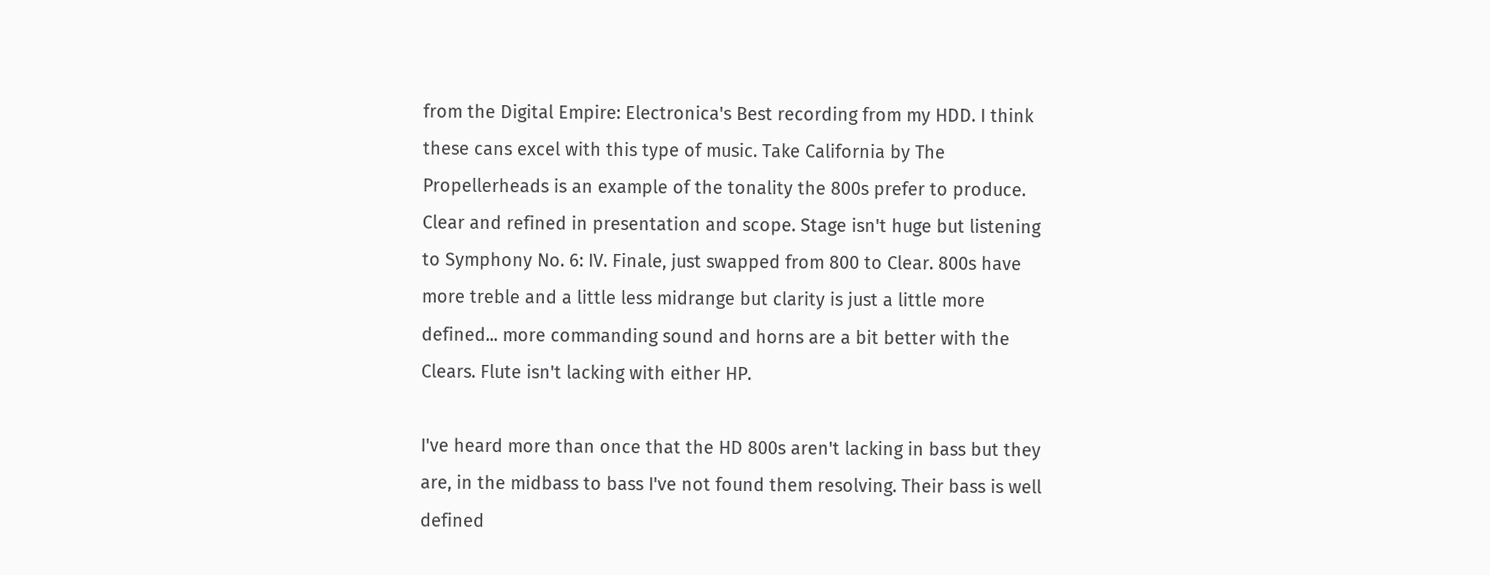from the Digital Empire: Electronica's Best recording from my HDD. I think these cans excel with this type of music. Take California by The Propellerheads is an example of the tonality the 800s prefer to produce. Clear and refined in presentation and scope. Stage isn't huge but listening to Symphony No. 6: IV. Finale, just swapped from 800 to Clear. 800s have more treble and a little less midrange but clarity is just a little more defined... more commanding sound and horns are a bit better with the Clears. Flute isn't lacking with either HP.

I've heard more than once that the HD 800s aren't lacking in bass but they are, in the midbass to bass I've not found them resolving. Their bass is well defined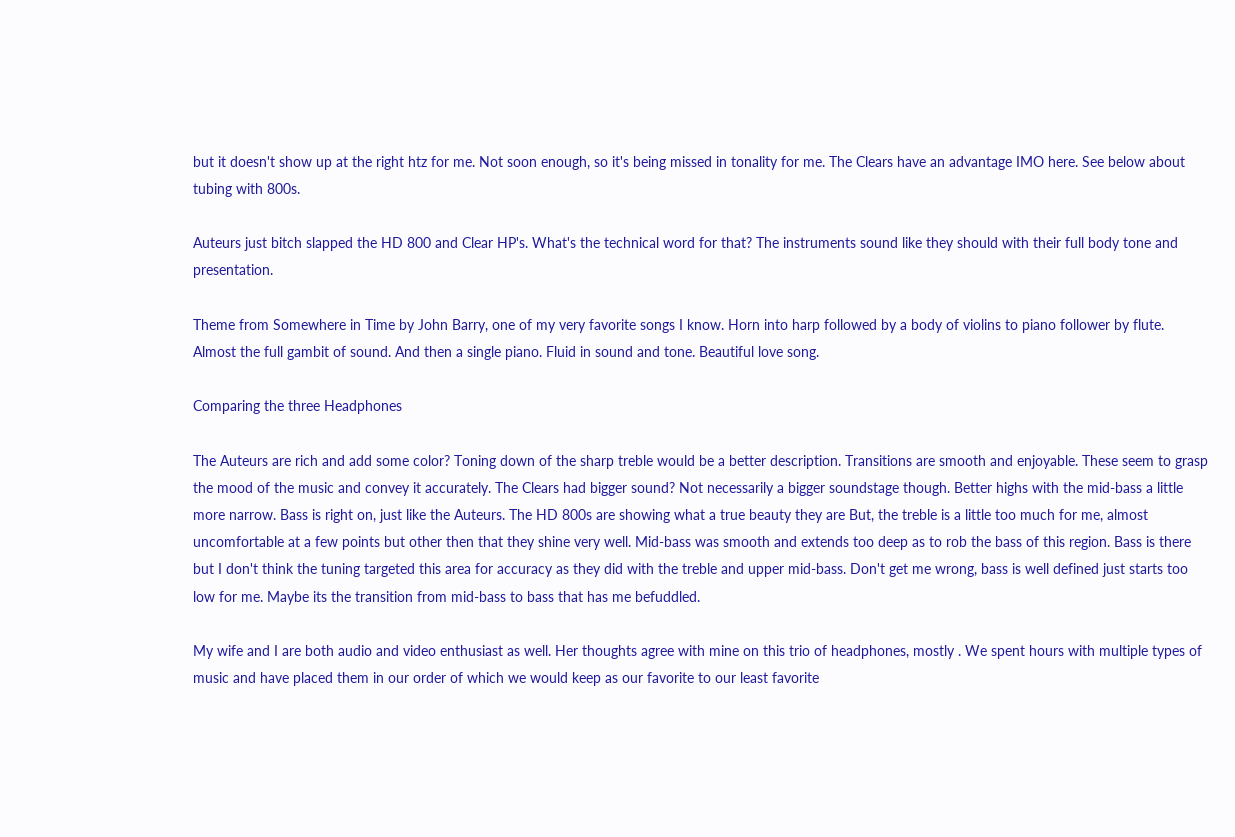but it doesn't show up at the right htz for me. Not soon enough, so it's being missed in tonality for me. The Clears have an advantage IMO here. See below about tubing with 800s.

Auteurs just bitch slapped the HD 800 and Clear HP's. What's the technical word for that? The instruments sound like they should with their full body tone and presentation.

Theme from Somewhere in Time by John Barry, one of my very favorite songs I know. Horn into harp followed by a body of violins to piano follower by flute. Almost the full gambit of sound. And then a single piano. Fluid in sound and tone. Beautiful love song.

Comparing the three Headphones

The Auteurs are rich and add some color? Toning down of the sharp treble would be a better description. Transitions are smooth and enjoyable. These seem to grasp the mood of the music and convey it accurately. The Clears had bigger sound? Not necessarily a bigger soundstage though. Better highs with the mid-bass a little more narrow. Bass is right on, just like the Auteurs. The HD 800s are showing what a true beauty they are But, the treble is a little too much for me, almost uncomfortable at a few points but other then that they shine very well. Mid-bass was smooth and extends too deep as to rob the bass of this region. Bass is there but I don't think the tuning targeted this area for accuracy as they did with the treble and upper mid-bass. Don't get me wrong, bass is well defined just starts too low for me. Maybe its the transition from mid-bass to bass that has me befuddled.

My wife and I are both audio and video enthusiast as well. Her thoughts agree with mine on this trio of headphones, mostly . We spent hours with multiple types of music and have placed them in our order of which we would keep as our favorite to our least favorite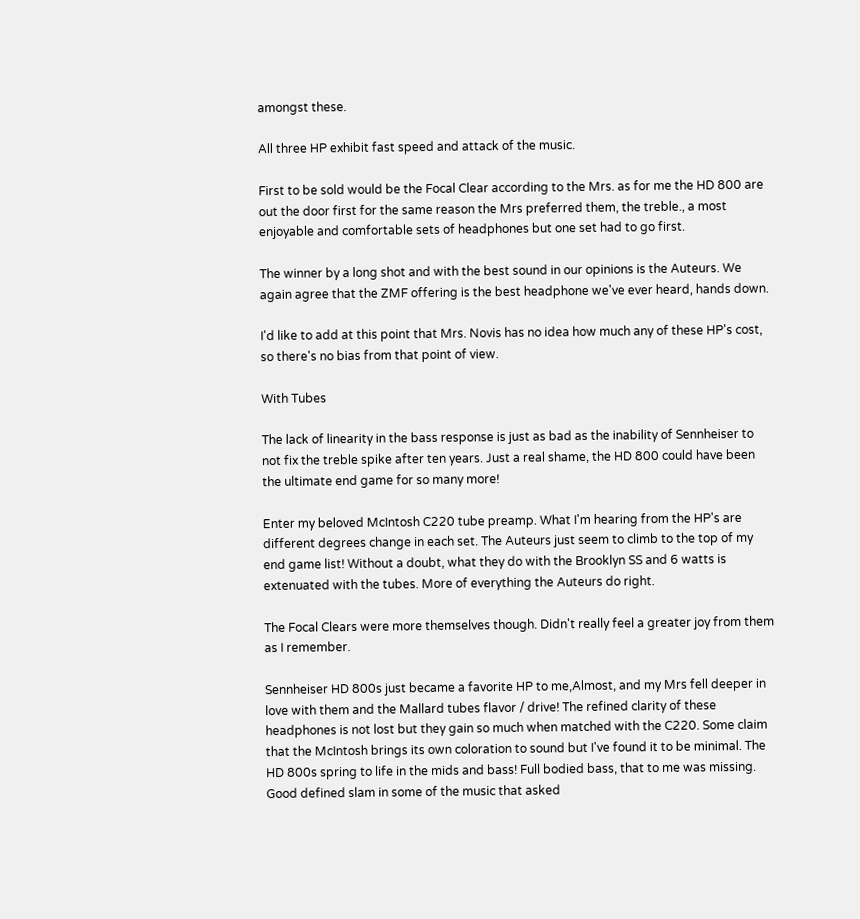amongst these.

All three HP exhibit fast speed and attack of the music.

First to be sold would be the Focal Clear according to the Mrs. as for me the HD 800 are out the door first for the same reason the Mrs preferred them, the treble., a most enjoyable and comfortable sets of headphones but one set had to go first.

The winner by a long shot and with the best sound in our opinions is the Auteurs. We again agree that the ZMF offering is the best headphone we've ever heard, hands down.

I'd like to add at this point that Mrs. Novis has no idea how much any of these HP's cost, so there's no bias from that point of view.

With Tubes

The lack of linearity in the bass response is just as bad as the inability of Sennheiser to not fix the treble spike after ten years. Just a real shame, the HD 800 could have been the ultimate end game for so many more!

Enter my beloved McIntosh C220 tube preamp. What I'm hearing from the HP's are different degrees change in each set. The Auteurs just seem to climb to the top of my end game list! Without a doubt, what they do with the Brooklyn SS and 6 watts is extenuated with the tubes. More of everything the Auteurs do right.

The Focal Clears were more themselves though. Didn't really feel a greater joy from them as I remember.

Sennheiser HD 800s just became a favorite HP to me,Almost, and my Mrs fell deeper in love with them and the Mallard tubes flavor / drive! The refined clarity of these headphones is not lost but they gain so much when matched with the C220. Some claim that the McIntosh brings its own coloration to sound but I've found it to be minimal. The HD 800s spring to life in the mids and bass! Full bodied bass, that to me was missing. Good defined slam in some of the music that asked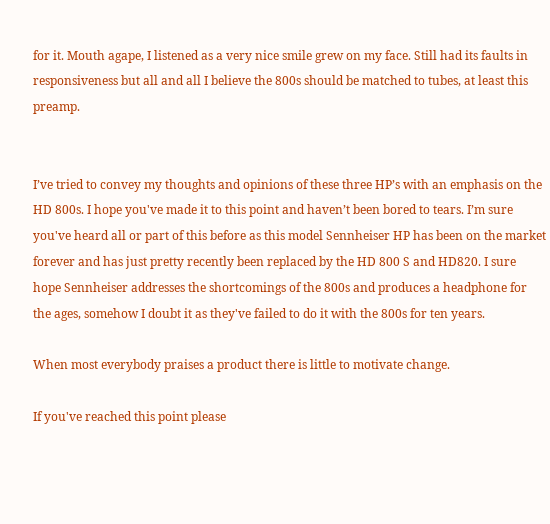for it. Mouth agape, I listened as a very nice smile grew on my face. Still had its faults in responsiveness but all and all I believe the 800s should be matched to tubes, at least this preamp.


I’ve tried to convey my thoughts and opinions of these three HP’s with an emphasis on the HD 800s. I hope you've made it to this point and haven’t been bored to tears. I’m sure you've heard all or part of this before as this model Sennheiser HP has been on the market forever and has just pretty recently been replaced by the HD 800 S and HD820. I sure hope Sennheiser addresses the shortcomings of the 800s and produces a headphone for the ages, somehow I doubt it as they've failed to do it with the 800s for ten years.

When most everybody praises a product there is little to motivate change.

If you've reached this point please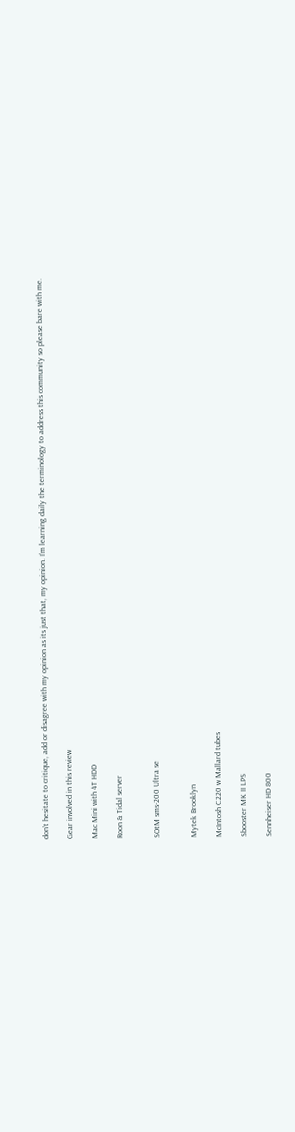don’t hesitate to critique, add or disagree with my opinion as its just that, my opinion. I’m learning daily the terminology to address this community so please bare with me.

Gear involved in this review

Mac Mini with 4T HDD

Roon & Tidal server


SOtM sms-200 Ultra se


Mytek Brooklyn

McIntosh C220 w Mallard tubes

Sbooster MK II LPS

Sennheiser HD 800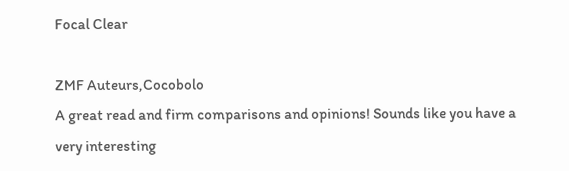Focal Clear

ZMF Auteurs,Cocobolo
A great read and firm comparisons and opinions! Sounds like you have a very interesting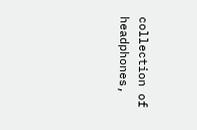collection of headphones,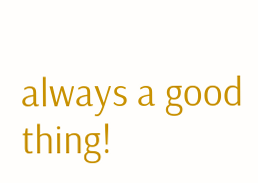always a good thing!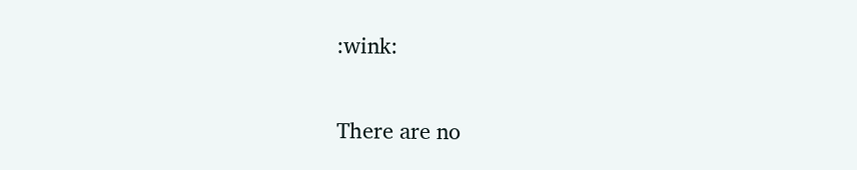:wink:


There are no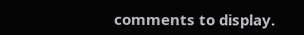comments to display.